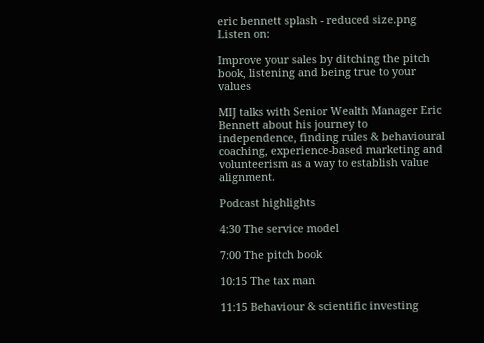eric bennett splash - reduced size.png
Listen on:

Improve your sales by ditching the pitch book, listening and being true to your values

MIJ talks with Senior Wealth Manager Eric Bennett about his journey to independence, finding rules & behavioural coaching, experience-based marketing and volunteerism as a way to establish value alignment.

Podcast highlights

4:30 The service model

7:00 The pitch book

10:15 The tax man

11:15 Behaviour & scientific investing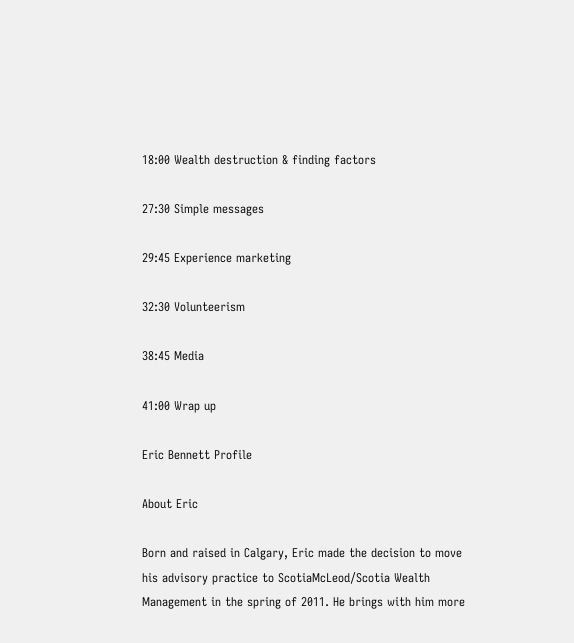18:00 Wealth destruction & finding factors

27:30 Simple messages

29:45 Experience marketing

32:30 Volunteerism

38:45 Media

41:00 Wrap up

Eric Bennett Profile

About Eric

Born and raised in Calgary, Eric made the decision to move his advisory practice to ScotiaMcLeod/Scotia Wealth Management in the spring of 2011. He brings with him more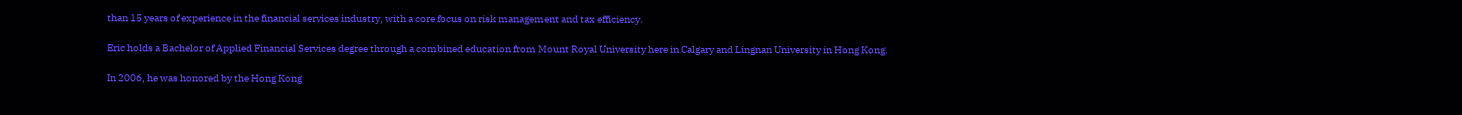than 15 years of experience in the financial services industry, with a core focus on risk management and tax efficiency.

Eric holds a Bachelor of Applied Financial Services degree through a combined education from Mount Royal University here in Calgary and Lingnan University in Hong Kong.

In 2006, he was honored by the Hong Kong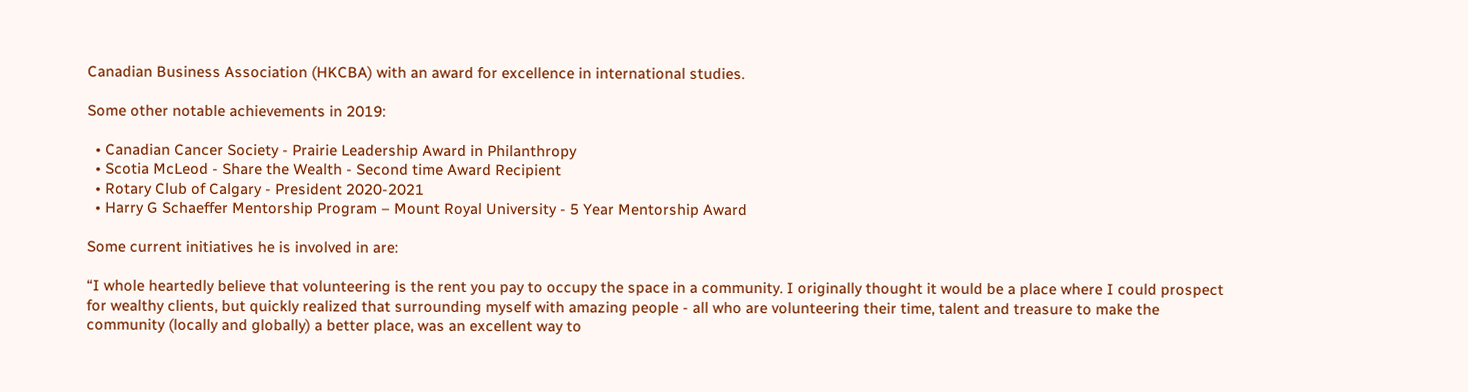Canadian Business Association (HKCBA) with an award for excellence in international studies.

Some other notable achievements in 2019:

  • Canadian Cancer Society - Prairie Leadership Award in Philanthropy
  • Scotia McLeod - Share the Wealth - Second time Award Recipient
  • Rotary Club of Calgary - President 2020-2021
  • Harry G Schaeffer Mentorship Program – Mount Royal University - 5 Year Mentorship Award

Some current initiatives he is involved in are:

“I whole heartedly believe that volunteering is the rent you pay to occupy the space in a community. I originally thought it would be a place where I could prospect for wealthy clients, but quickly realized that surrounding myself with amazing people - all who are volunteering their time, talent and treasure to make the community (locally and globally) a better place, was an excellent way to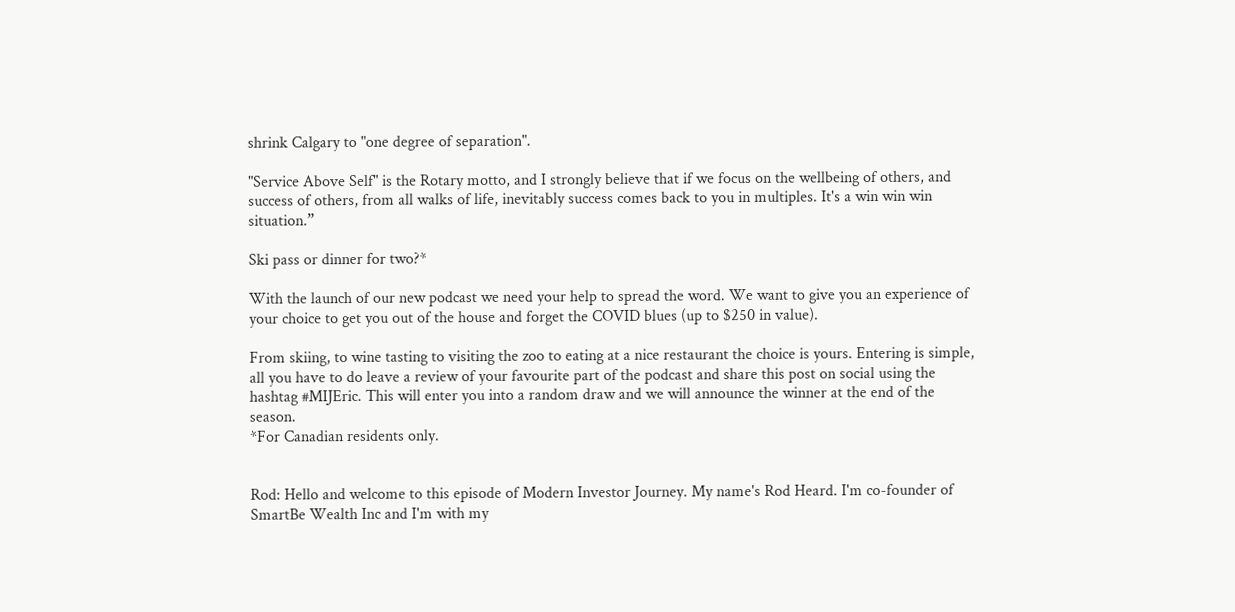shrink Calgary to "one degree of separation".

"Service Above Self" is the Rotary motto, and I strongly believe that if we focus on the wellbeing of others, and success of others, from all walks of life, inevitably success comes back to you in multiples. It's a win win win situation.”

Ski pass or dinner for two?*

With the launch of our new podcast we need your help to spread the word. We want to give you an experience of your choice to get you out of the house and forget the COVID blues (up to $250 in value).

From skiing, to wine tasting to visiting the zoo to eating at a nice restaurant the choice is yours. Entering is simple, all you have to do leave a review of your favourite part of the podcast and share this post on social using the hashtag #MIJEric. This will enter you into a random draw and we will announce the winner at the end of the season.
*For Canadian residents only.


Rod: Hello and welcome to this episode of Modern Investor Journey. My name's Rod Heard. I'm co-founder of SmartBe Wealth Inc and I'm with my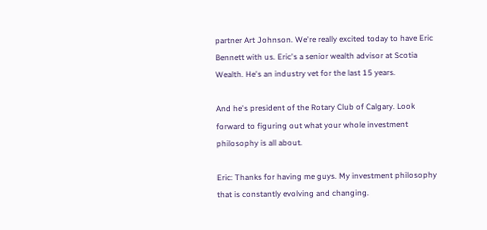partner Art Johnson. We're really excited today to have Eric Bennett with us. Eric's a senior wealth advisor at Scotia Wealth. He's an industry vet for the last 15 years.

And he's president of the Rotary Club of Calgary. Look forward to figuring out what your whole investment philosophy is all about.

Eric: Thanks for having me guys. My investment philosophy that is constantly evolving and changing.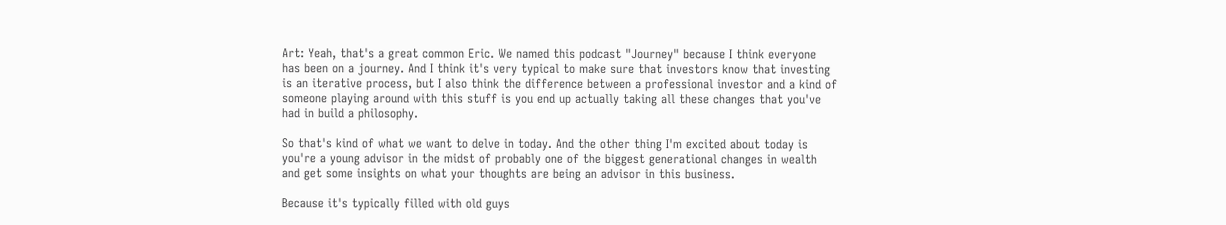Art: Yeah, that's a great common Eric. We named this podcast "Journey" because I think everyone has been on a journey. And I think it's very typical to make sure that investors know that investing is an iterative process, but I also think the difference between a professional investor and a kind of someone playing around with this stuff is you end up actually taking all these changes that you've had in build a philosophy.

So that's kind of what we want to delve in today. And the other thing I'm excited about today is you're a young advisor in the midst of probably one of the biggest generational changes in wealth and get some insights on what your thoughts are being an advisor in this business.

Because it's typically filled with old guys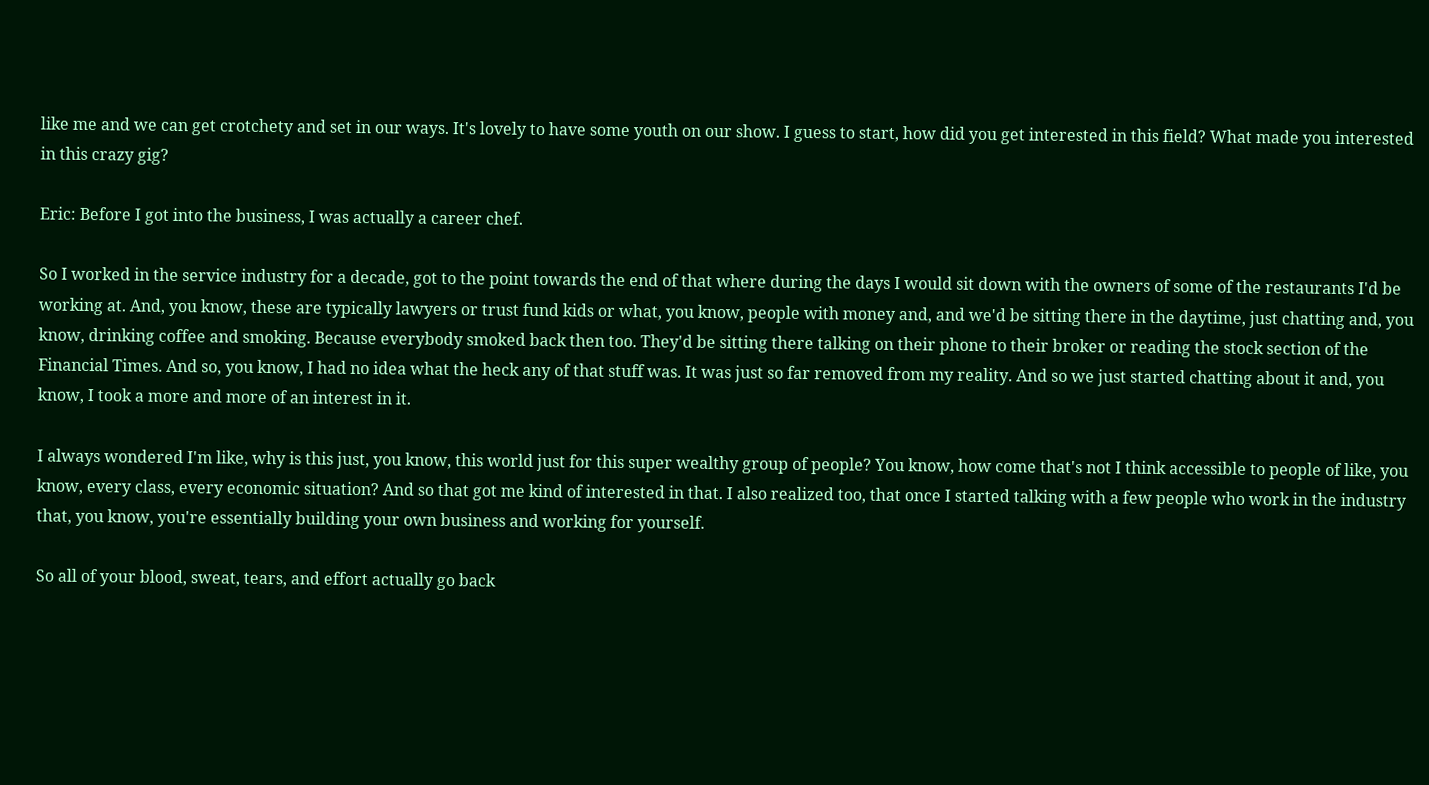like me and we can get crotchety and set in our ways. It's lovely to have some youth on our show. I guess to start, how did you get interested in this field? What made you interested in this crazy gig?

Eric: Before I got into the business, I was actually a career chef.

So I worked in the service industry for a decade, got to the point towards the end of that where during the days I would sit down with the owners of some of the restaurants I'd be working at. And, you know, these are typically lawyers or trust fund kids or what, you know, people with money and, and we'd be sitting there in the daytime, just chatting and, you know, drinking coffee and smoking. Because everybody smoked back then too. They'd be sitting there talking on their phone to their broker or reading the stock section of the Financial Times. And so, you know, I had no idea what the heck any of that stuff was. It was just so far removed from my reality. And so we just started chatting about it and, you know, I took a more and more of an interest in it.

I always wondered I'm like, why is this just, you know, this world just for this super wealthy group of people? You know, how come that's not I think accessible to people of like, you know, every class, every economic situation? And so that got me kind of interested in that. I also realized too, that once I started talking with a few people who work in the industry that, you know, you're essentially building your own business and working for yourself.

So all of your blood, sweat, tears, and effort actually go back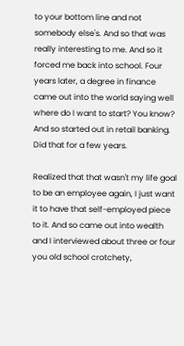to your bottom line and not somebody else's. And so that was really interesting to me. And so it forced me back into school. Four years later, a degree in finance came out into the world saying well where do I want to start? You know? And so started out in retail banking. Did that for a few years.

Realized that that wasn't my life goal to be an employee again, I just want it to have that self-employed piece to it. And so came out into wealth and I interviewed about three or four you old school crotchety,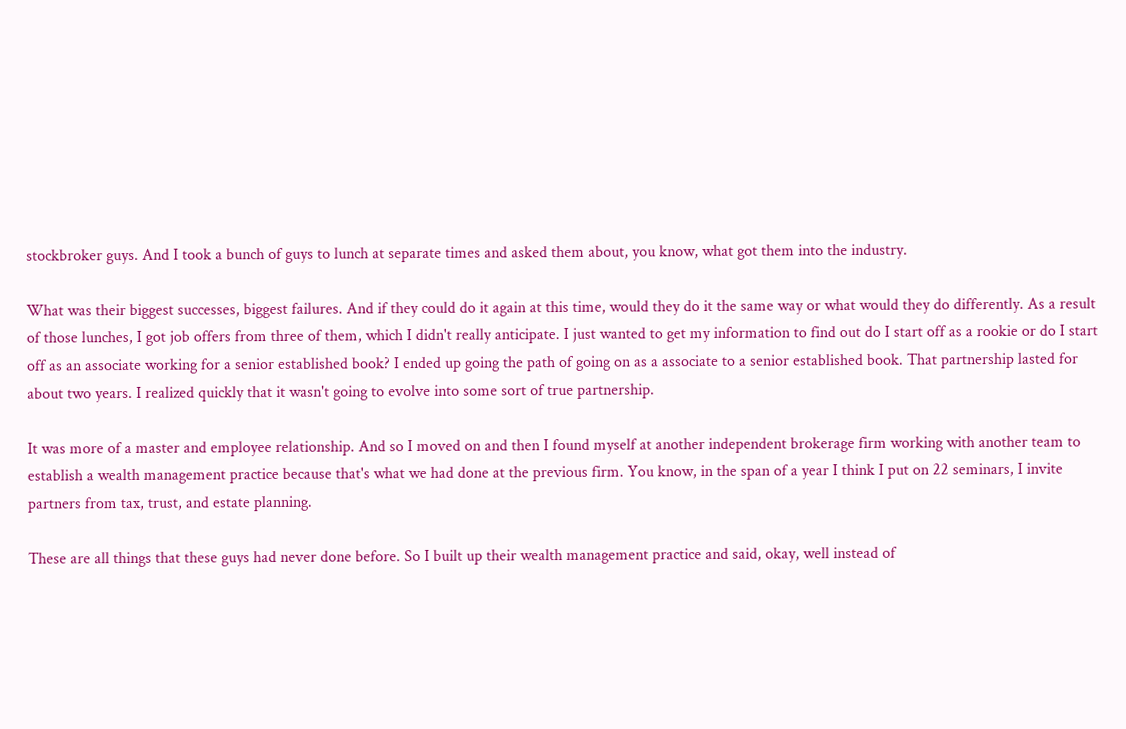stockbroker guys. And I took a bunch of guys to lunch at separate times and asked them about, you know, what got them into the industry.

What was their biggest successes, biggest failures. And if they could do it again at this time, would they do it the same way or what would they do differently. As a result of those lunches, I got job offers from three of them, which I didn't really anticipate. I just wanted to get my information to find out do I start off as a rookie or do I start off as an associate working for a senior established book? I ended up going the path of going on as a associate to a senior established book. That partnership lasted for about two years. I realized quickly that it wasn't going to evolve into some sort of true partnership.

It was more of a master and employee relationship. And so I moved on and then I found myself at another independent brokerage firm working with another team to establish a wealth management practice because that's what we had done at the previous firm. You know, in the span of a year I think I put on 22 seminars, I invite partners from tax, trust, and estate planning.

These are all things that these guys had never done before. So I built up their wealth management practice and said, okay, well instead of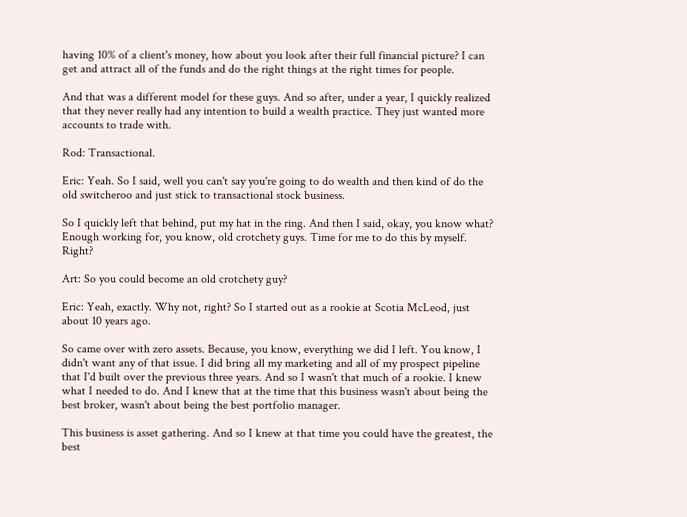having 10% of a client's money, how about you look after their full financial picture? I can get and attract all of the funds and do the right things at the right times for people.

And that was a different model for these guys. And so after, under a year, I quickly realized that they never really had any intention to build a wealth practice. They just wanted more accounts to trade with.

Rod: Transactional.

Eric: Yeah. So I said, well you can't say you're going to do wealth and then kind of do the old switcheroo and just stick to transactional stock business.

So I quickly left that behind, put my hat in the ring. And then I said, okay, you know what? Enough working for, you know, old crotchety guys. Time for me to do this by myself. Right?

Art: So you could become an old crotchety guy?

Eric: Yeah, exactly. Why not, right? So I started out as a rookie at Scotia McLeod, just about 10 years ago.

So came over with zero assets. Because, you know, everything we did I left. You know, I didn't want any of that issue. I did bring all my marketing and all of my prospect pipeline that I'd built over the previous three years. And so I wasn't that much of a rookie. I knew what I needed to do. And I knew that at the time that this business wasn't about being the best broker, wasn't about being the best portfolio manager.

This business is asset gathering. And so I knew at that time you could have the greatest, the best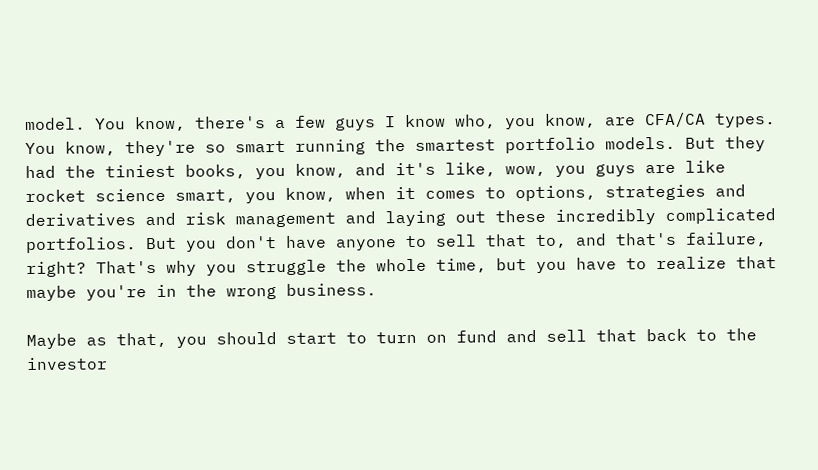model. You know, there's a few guys I know who, you know, are CFA/CA types. You know, they're so smart running the smartest portfolio models. But they had the tiniest books, you know, and it's like, wow, you guys are like rocket science smart, you know, when it comes to options, strategies and derivatives and risk management and laying out these incredibly complicated portfolios. But you don't have anyone to sell that to, and that's failure, right? That's why you struggle the whole time, but you have to realize that maybe you're in the wrong business.

Maybe as that, you should start to turn on fund and sell that back to the investor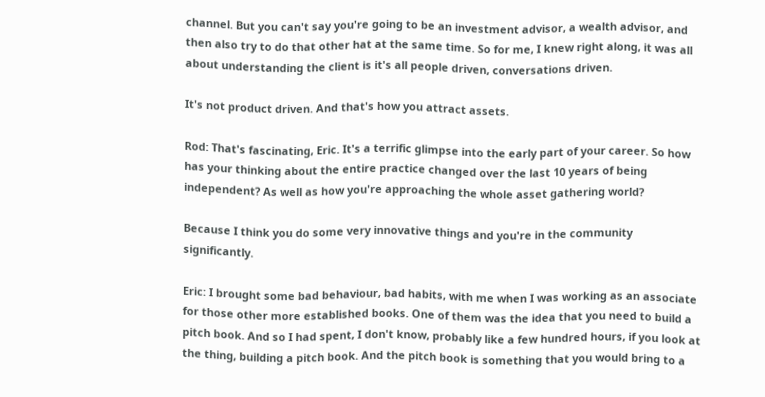channel. But you can't say you're going to be an investment advisor, a wealth advisor, and then also try to do that other hat at the same time. So for me, I knew right along, it was all about understanding the client is it's all people driven, conversations driven.

It's not product driven. And that's how you attract assets.

Rod: That's fascinating, Eric. It's a terrific glimpse into the early part of your career. So how has your thinking about the entire practice changed over the last 10 years of being independent? As well as how you're approaching the whole asset gathering world?

Because I think you do some very innovative things and you're in the community significantly.

Eric: I brought some bad behaviour, bad habits, with me when I was working as an associate for those other more established books. One of them was the idea that you need to build a pitch book. And so I had spent, I don't know, probably like a few hundred hours, if you look at the thing, building a pitch book. And the pitch book is something that you would bring to a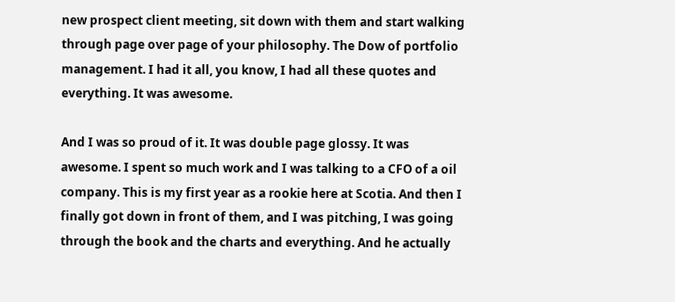new prospect client meeting, sit down with them and start walking through page over page of your philosophy. The Dow of portfolio management. I had it all, you know, I had all these quotes and everything. It was awesome.

And I was so proud of it. It was double page glossy. It was awesome. I spent so much work and I was talking to a CFO of a oil company. This is my first year as a rookie here at Scotia. And then I finally got down in front of them, and I was pitching, I was going through the book and the charts and everything. And he actually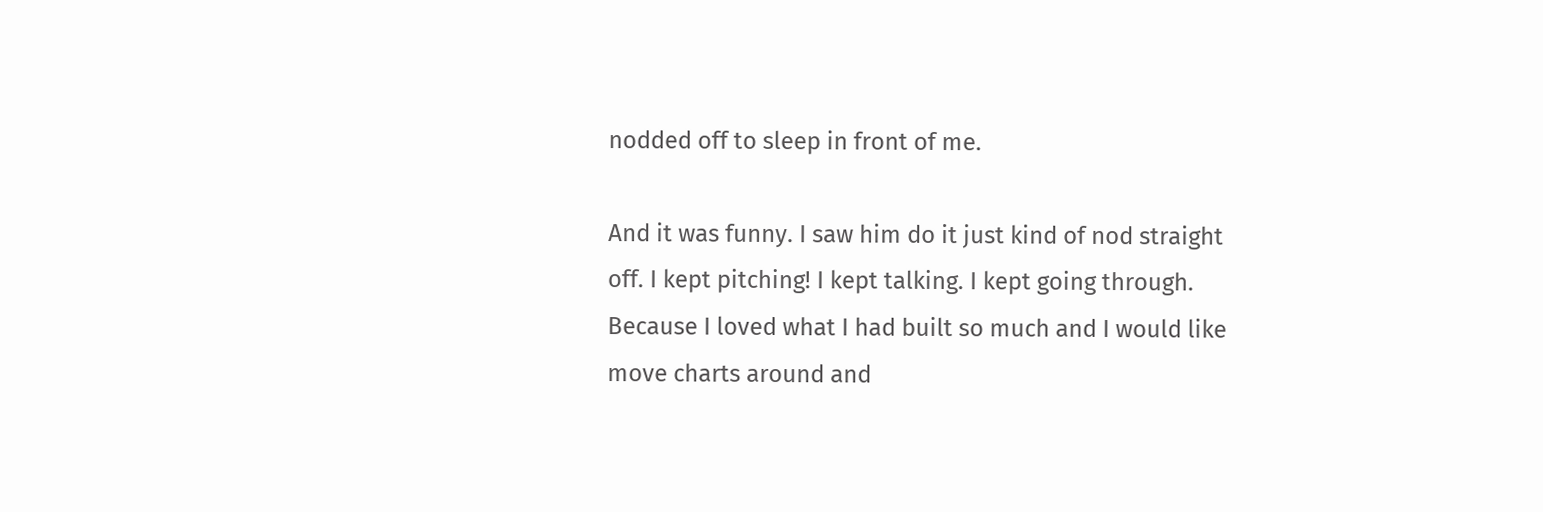nodded off to sleep in front of me.

And it was funny. I saw him do it just kind of nod straight off. I kept pitching! I kept talking. I kept going through. Because I loved what I had built so much and I would like move charts around and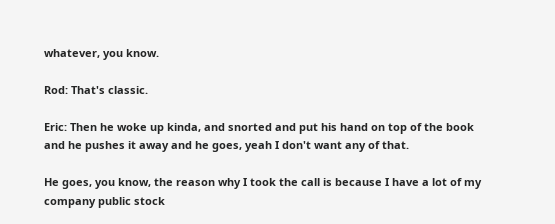whatever, you know.

Rod: That's classic.

Eric: Then he woke up kinda, and snorted and put his hand on top of the book and he pushes it away and he goes, yeah I don't want any of that.

He goes, you know, the reason why I took the call is because I have a lot of my company public stock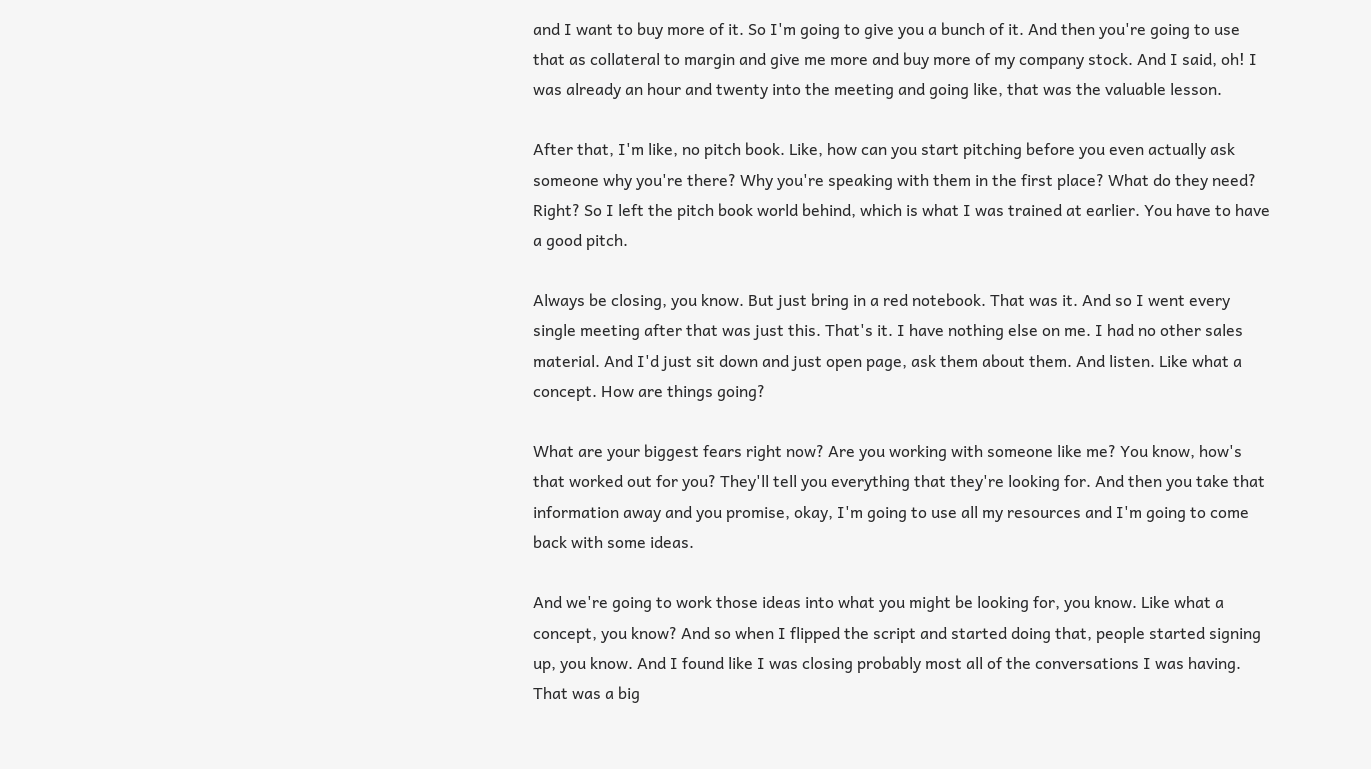and I want to buy more of it. So I'm going to give you a bunch of it. And then you're going to use that as collateral to margin and give me more and buy more of my company stock. And I said, oh! I was already an hour and twenty into the meeting and going like, that was the valuable lesson.

After that, I'm like, no pitch book. Like, how can you start pitching before you even actually ask someone why you're there? Why you're speaking with them in the first place? What do they need? Right? So I left the pitch book world behind, which is what I was trained at earlier. You have to have a good pitch.

Always be closing, you know. But just bring in a red notebook. That was it. And so I went every single meeting after that was just this. That's it. I have nothing else on me. I had no other sales material. And I'd just sit down and just open page, ask them about them. And listen. Like what a concept. How are things going?

What are your biggest fears right now? Are you working with someone like me? You know, how's that worked out for you? They'll tell you everything that they're looking for. And then you take that information away and you promise, okay, I'm going to use all my resources and I'm going to come back with some ideas.

And we're going to work those ideas into what you might be looking for, you know. Like what a concept, you know? And so when I flipped the script and started doing that, people started signing up, you know. And I found like I was closing probably most all of the conversations I was having. That was a big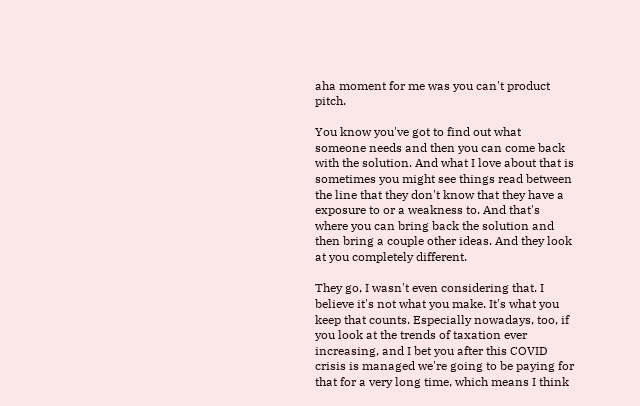aha moment for me was you can't product pitch.

You know you've got to find out what someone needs and then you can come back with the solution. And what I love about that is sometimes you might see things read between the line that they don't know that they have a exposure to or a weakness to. And that's where you can bring back the solution and then bring a couple other ideas. And they look at you completely different.

They go, I wasn't even considering that. I believe it's not what you make. It's what you keep that counts. Especially nowadays, too, if you look at the trends of taxation ever increasing, and I bet you after this COVID crisis is managed we're going to be paying for that for a very long time, which means I think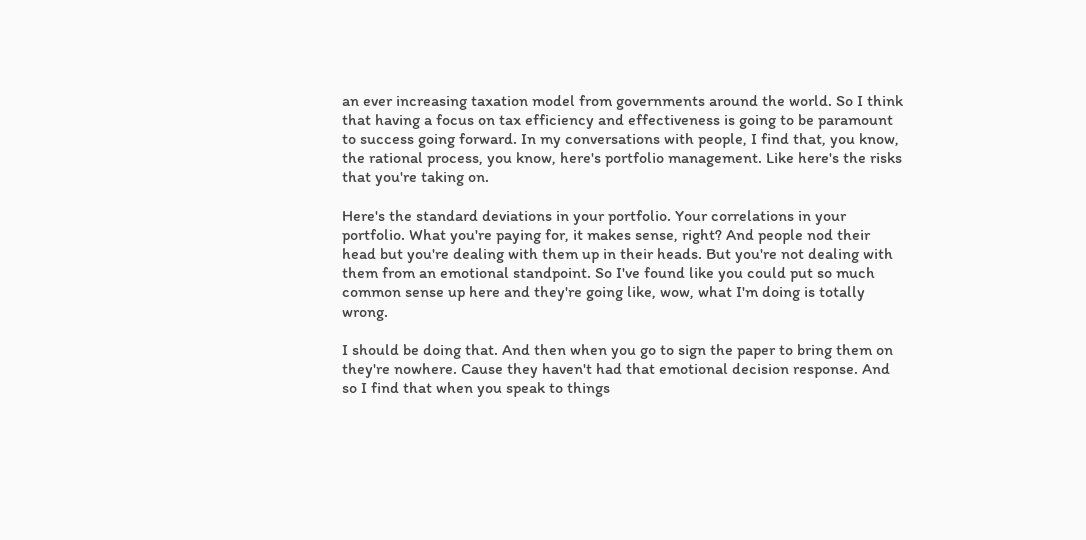an ever increasing taxation model from governments around the world. So I think that having a focus on tax efficiency and effectiveness is going to be paramount to success going forward. In my conversations with people, I find that, you know, the rational process, you know, here's portfolio management. Like here's the risks that you're taking on.

Here's the standard deviations in your portfolio. Your correlations in your portfolio. What you're paying for, it makes sense, right? And people nod their head but you're dealing with them up in their heads. But you're not dealing with them from an emotional standpoint. So I've found like you could put so much common sense up here and they're going like, wow, what I'm doing is totally wrong.

I should be doing that. And then when you go to sign the paper to bring them on they're nowhere. Cause they haven't had that emotional decision response. And so I find that when you speak to things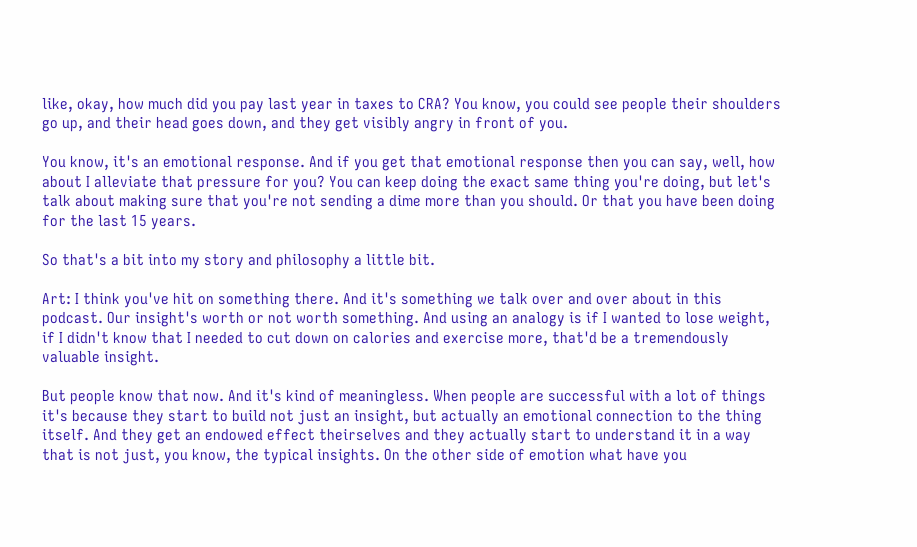like, okay, how much did you pay last year in taxes to CRA? You know, you could see people their shoulders go up, and their head goes down, and they get visibly angry in front of you.

You know, it's an emotional response. And if you get that emotional response then you can say, well, how about I alleviate that pressure for you? You can keep doing the exact same thing you're doing, but let's talk about making sure that you're not sending a dime more than you should. Or that you have been doing for the last 15 years.

So that's a bit into my story and philosophy a little bit.

Art: I think you've hit on something there. And it's something we talk over and over about in this podcast. Our insight's worth or not worth something. And using an analogy is if I wanted to lose weight, if I didn't know that I needed to cut down on calories and exercise more, that'd be a tremendously valuable insight.

But people know that now. And it's kind of meaningless. When people are successful with a lot of things it's because they start to build not just an insight, but actually an emotional connection to the thing itself. And they get an endowed effect theirselves and they actually start to understand it in a way that is not just, you know, the typical insights. On the other side of emotion what have you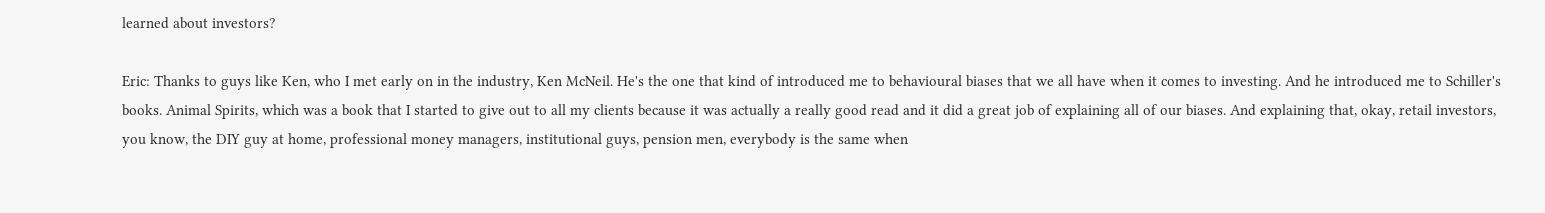learned about investors?

Eric: Thanks to guys like Ken, who I met early on in the industry, Ken McNeil. He's the one that kind of introduced me to behavioural biases that we all have when it comes to investing. And he introduced me to Schiller's books. Animal Spirits, which was a book that I started to give out to all my clients because it was actually a really good read and it did a great job of explaining all of our biases. And explaining that, okay, retail investors, you know, the DIY guy at home, professional money managers, institutional guys, pension men, everybody is the same when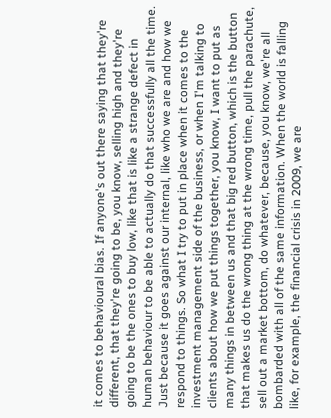it comes to behavioural bias. If anyone's out there saying that they're different, that they're going to be, you know, selling high and they're going to be the ones to buy low, like that is like a strange defect in human behaviour to be able to actually do that successfully all the time. Just because it goes against our internal, like who we are and how we respond to things. So what I try to put in place when it comes to the investment management side of the business, or when I'm talking to clients about how we put things together, you know, I want to put as many things in between us and that big red button, which is the button that makes us do the wrong thing at the wrong time, pull the parachute, sell out a market bottom, do whatever, because, you know, we're all bombarded with all of the same information. When the world is falling like, for example, the financial crisis in 2009, we are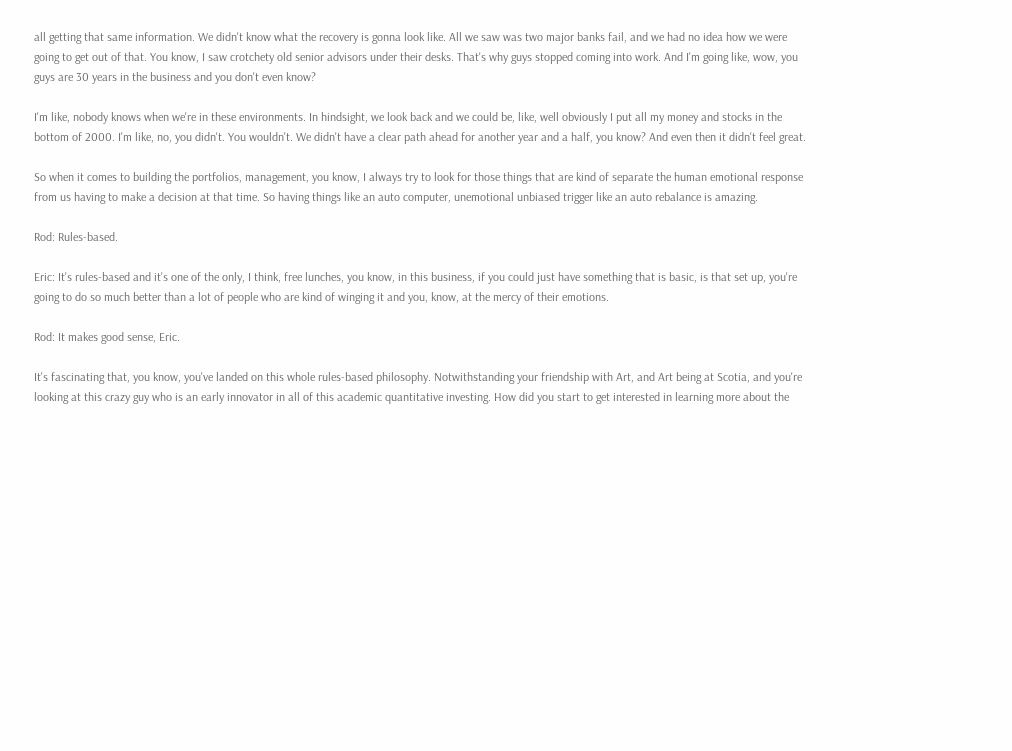all getting that same information. We didn't know what the recovery is gonna look like. All we saw was two major banks fail, and we had no idea how we were going to get out of that. You know, I saw crotchety old senior advisors under their desks. That's why guys stopped coming into work. And I'm going like, wow, you guys are 30 years in the business and you don't even know?

I'm like, nobody knows when we're in these environments. In hindsight, we look back and we could be, like, well obviously I put all my money and stocks in the bottom of 2000. I'm like, no, you didn't. You wouldn't. We didn't have a clear path ahead for another year and a half, you know? And even then it didn't feel great.

So when it comes to building the portfolios, management, you know, I always try to look for those things that are kind of separate the human emotional response from us having to make a decision at that time. So having things like an auto computer, unemotional unbiased trigger like an auto rebalance is amazing.

Rod: Rules-based.

Eric: It's rules-based and it's one of the only, I think, free lunches, you know, in this business, if you could just have something that is basic, is that set up, you're going to do so much better than a lot of people who are kind of winging it and you, know, at the mercy of their emotions.

Rod: It makes good sense, Eric.

It's fascinating that, you know, you've landed on this whole rules-based philosophy. Notwithstanding your friendship with Art, and Art being at Scotia, and you're looking at this crazy guy who is an early innovator in all of this academic quantitative investing. How did you start to get interested in learning more about the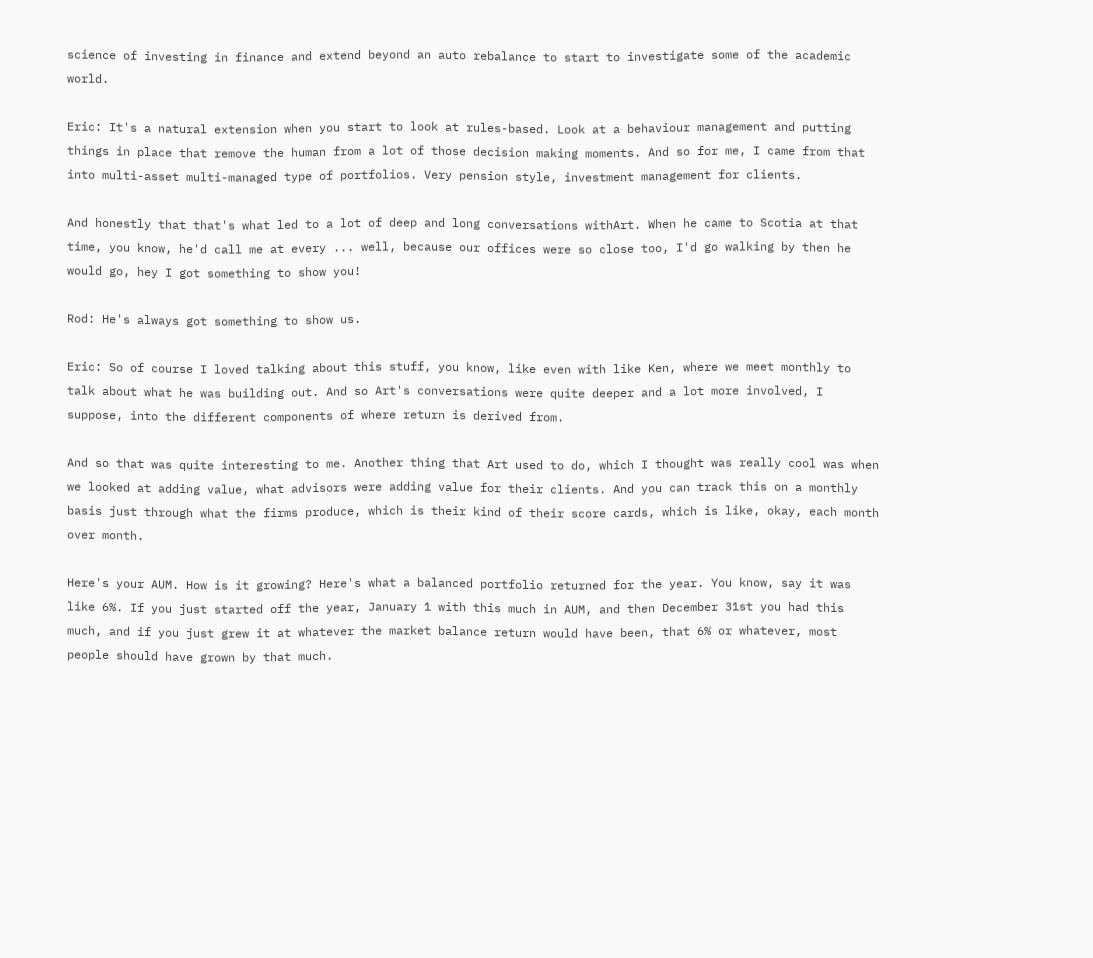science of investing in finance and extend beyond an auto rebalance to start to investigate some of the academic world.

Eric: It's a natural extension when you start to look at rules-based. Look at a behaviour management and putting things in place that remove the human from a lot of those decision making moments. And so for me, I came from that into multi-asset multi-managed type of portfolios. Very pension style, investment management for clients.

And honestly that that's what led to a lot of deep and long conversations withArt. When he came to Scotia at that time, you know, he'd call me at every ... well, because our offices were so close too, I'd go walking by then he would go, hey I got something to show you!

Rod: He's always got something to show us.

Eric: So of course I loved talking about this stuff, you know, like even with like Ken, where we meet monthly to talk about what he was building out. And so Art's conversations were quite deeper and a lot more involved, I suppose, into the different components of where return is derived from.

And so that was quite interesting to me. Another thing that Art used to do, which I thought was really cool was when we looked at adding value, what advisors were adding value for their clients. And you can track this on a monthly basis just through what the firms produce, which is their kind of their score cards, which is like, okay, each month over month.

Here's your AUM. How is it growing? Here's what a balanced portfolio returned for the year. You know, say it was like 6%. If you just started off the year, January 1 with this much in AUM, and then December 31st you had this much, and if you just grew it at whatever the market balance return would have been, that 6% or whatever, most people should have grown by that much.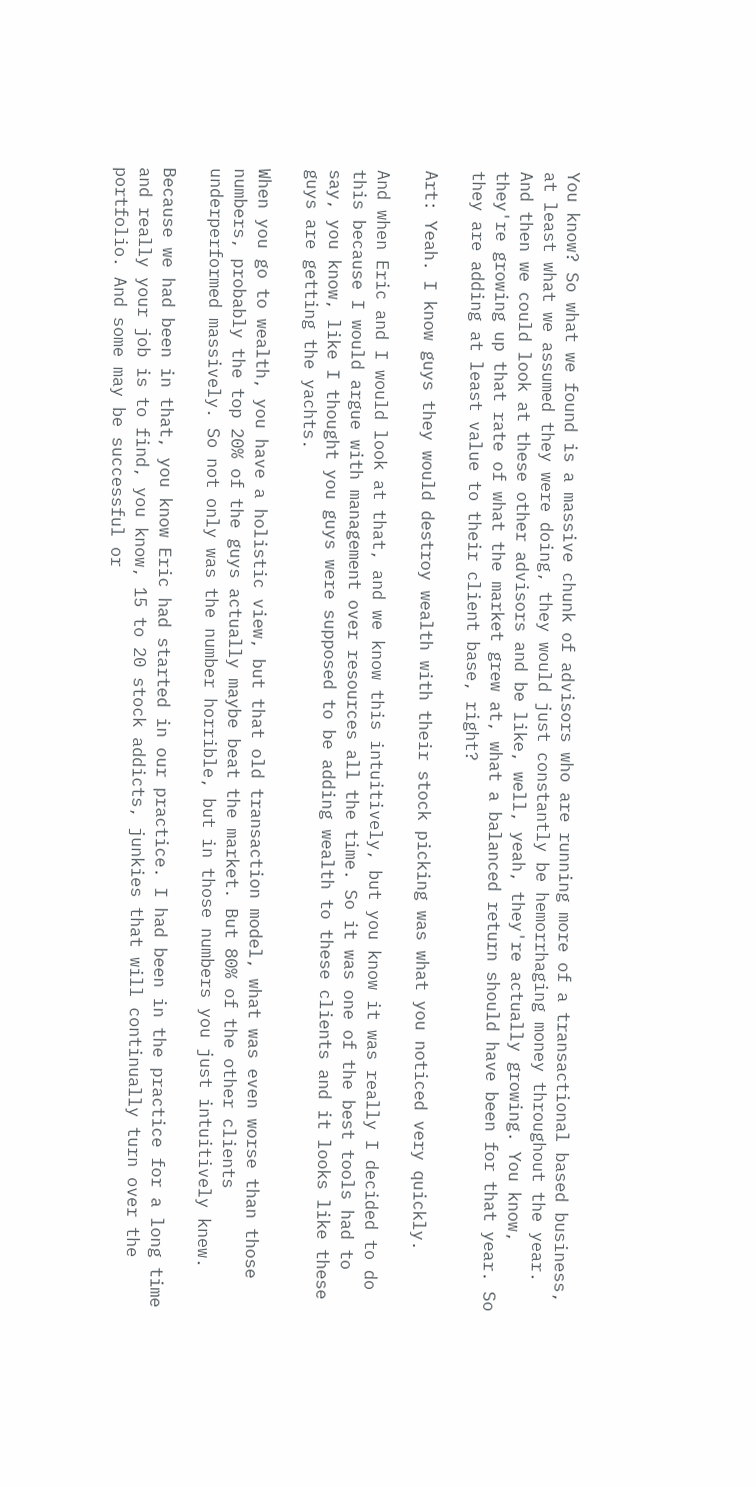You know? So what we found is a massive chunk of advisors who are running more of a transactional based business, at least what we assumed they were doing, they would just constantly be hemorrhaging money throughout the year. And then we could look at these other advisors and be like, well, yeah, they're actually growing. You know, they're growing up that rate of what the market grew at, what a balanced return should have been for that year. So they are adding at least value to their client base, right?

Art: Yeah. I know guys they would destroy wealth with their stock picking was what you noticed very quickly.

And when Eric and I would look at that, and we know this intuitively, but you know it was really I decided to do this because I would argue with management over resources all the time. So it was one of the best tools had to say, you know, like I thought you guys were supposed to be adding wealth to these clients and it looks like these guys are getting the yachts.

When you go to wealth, you have a holistic view, but that old transaction model, what was even worse than those numbers, probably the top 20% of the guys actually maybe beat the market. But 80% of the other clients underperformed massively. So not only was the number horrible, but in those numbers you just intuitively knew.

Because we had been in that, you know Eric had started in our practice. I had been in the practice for a long time and really your job is to find, you know, 15 to 20 stock addicts, junkies that will continually turn over the portfolio. And some may be successful or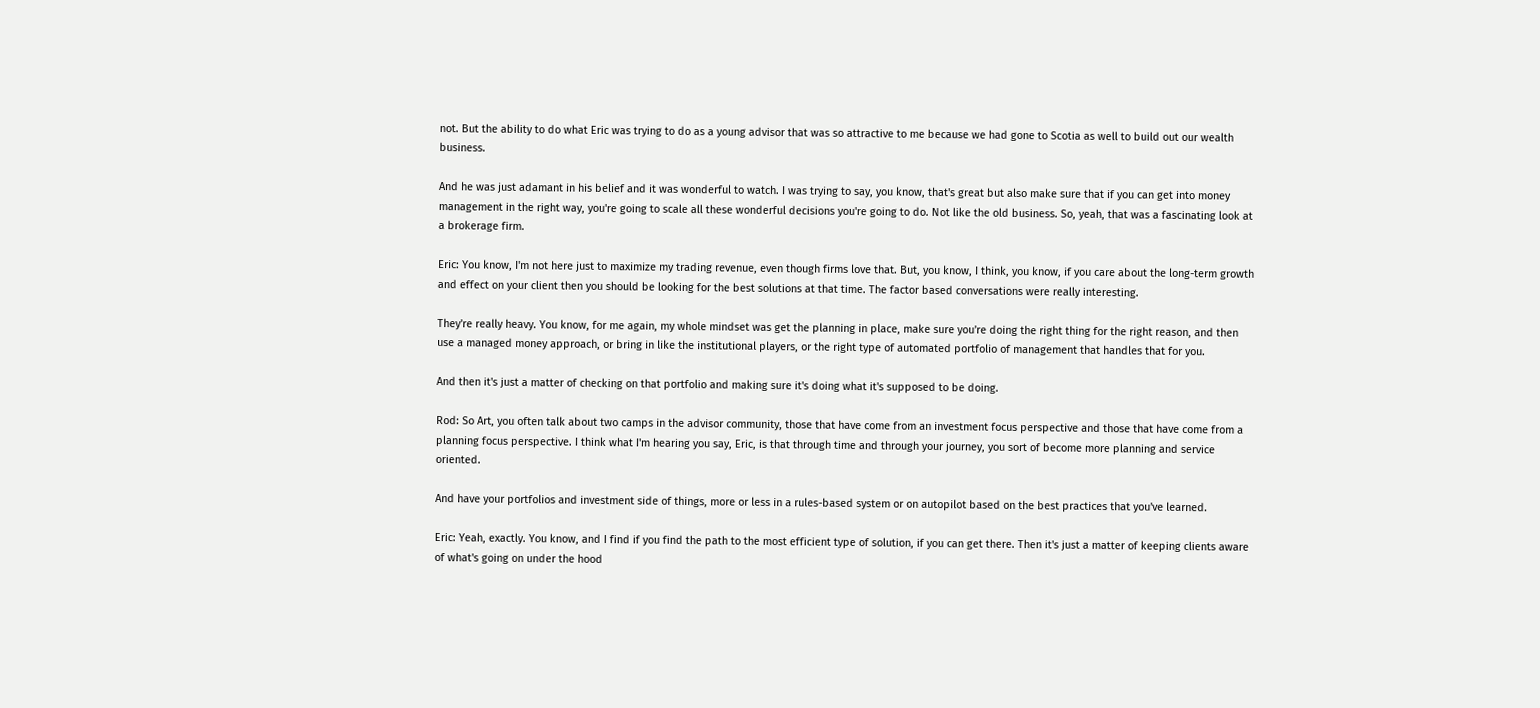not. But the ability to do what Eric was trying to do as a young advisor that was so attractive to me because we had gone to Scotia as well to build out our wealth business.

And he was just adamant in his belief and it was wonderful to watch. I was trying to say, you know, that's great but also make sure that if you can get into money management in the right way, you're going to scale all these wonderful decisions you're going to do. Not like the old business. So, yeah, that was a fascinating look at a brokerage firm.

Eric: You know, I'm not here just to maximize my trading revenue, even though firms love that. But, you know, I think, you know, if you care about the long-term growth and effect on your client then you should be looking for the best solutions at that time. The factor based conversations were really interesting.

They're really heavy. You know, for me again, my whole mindset was get the planning in place, make sure you're doing the right thing for the right reason, and then use a managed money approach, or bring in like the institutional players, or the right type of automated portfolio of management that handles that for you.

And then it's just a matter of checking on that portfolio and making sure it's doing what it's supposed to be doing.

Rod: So Art, you often talk about two camps in the advisor community, those that have come from an investment focus perspective and those that have come from a planning focus perspective. I think what I'm hearing you say, Eric, is that through time and through your journey, you sort of become more planning and service oriented.

And have your portfolios and investment side of things, more or less in a rules-based system or on autopilot based on the best practices that you've learned.

Eric: Yeah, exactly. You know, and I find if you find the path to the most efficient type of solution, if you can get there. Then it's just a matter of keeping clients aware of what's going on under the hood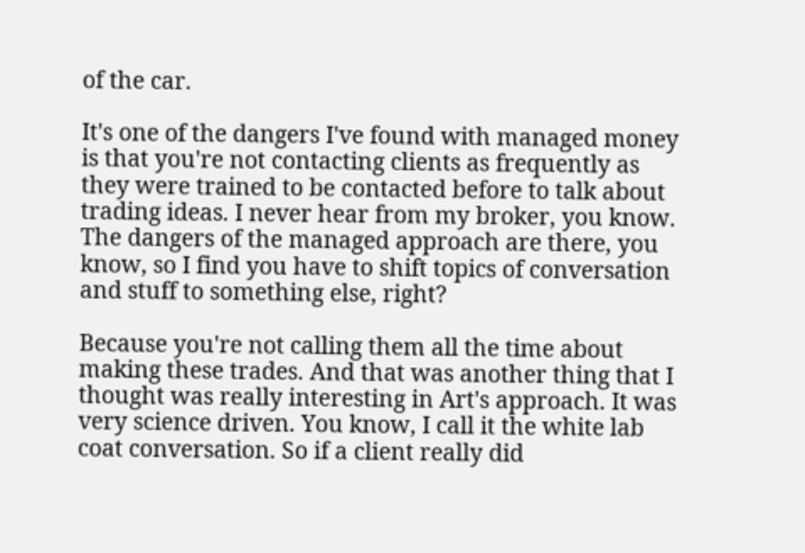of the car.

It's one of the dangers I've found with managed money is that you're not contacting clients as frequently as they were trained to be contacted before to talk about trading ideas. I never hear from my broker, you know. The dangers of the managed approach are there, you know, so I find you have to shift topics of conversation and stuff to something else, right?

Because you're not calling them all the time about making these trades. And that was another thing that I thought was really interesting in Art's approach. It was very science driven. You know, I call it the white lab coat conversation. So if a client really did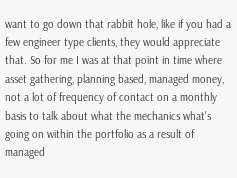want to go down that rabbit hole, like if you had a few engineer type clients, they would appreciate that. So for me I was at that point in time where asset gathering, planning based, managed money, not a lot of frequency of contact on a monthly basis to talk about what the mechanics what's going on within the portfolio as a result of managed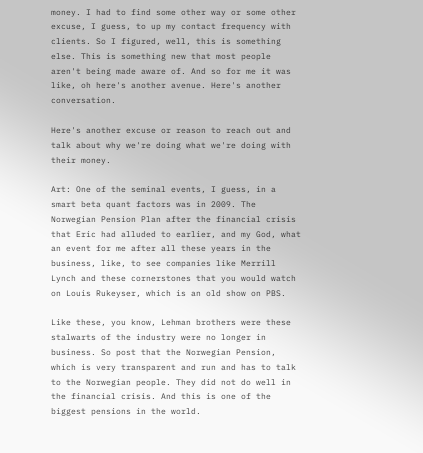money. I had to find some other way or some other excuse, I guess, to up my contact frequency with clients. So I figured, well, this is something else. This is something new that most people aren't being made aware of. And so for me it was like, oh here's another avenue. Here's another conversation.

Here's another excuse or reason to reach out and talk about why we're doing what we're doing with their money.

Art: One of the seminal events, I guess, in a smart beta quant factors was in 2009. The Norwegian Pension Plan after the financial crisis that Eric had alluded to earlier, and my God, what an event for me after all these years in the business, like, to see companies like Merrill Lynch and these cornerstones that you would watch on Louis Rukeyser, which is an old show on PBS.

Like these, you know, Lehman brothers were these stalwarts of the industry were no longer in business. So post that the Norwegian Pension, which is very transparent and run and has to talk to the Norwegian people. They did not do well in the financial crisis. And this is one of the biggest pensions in the world.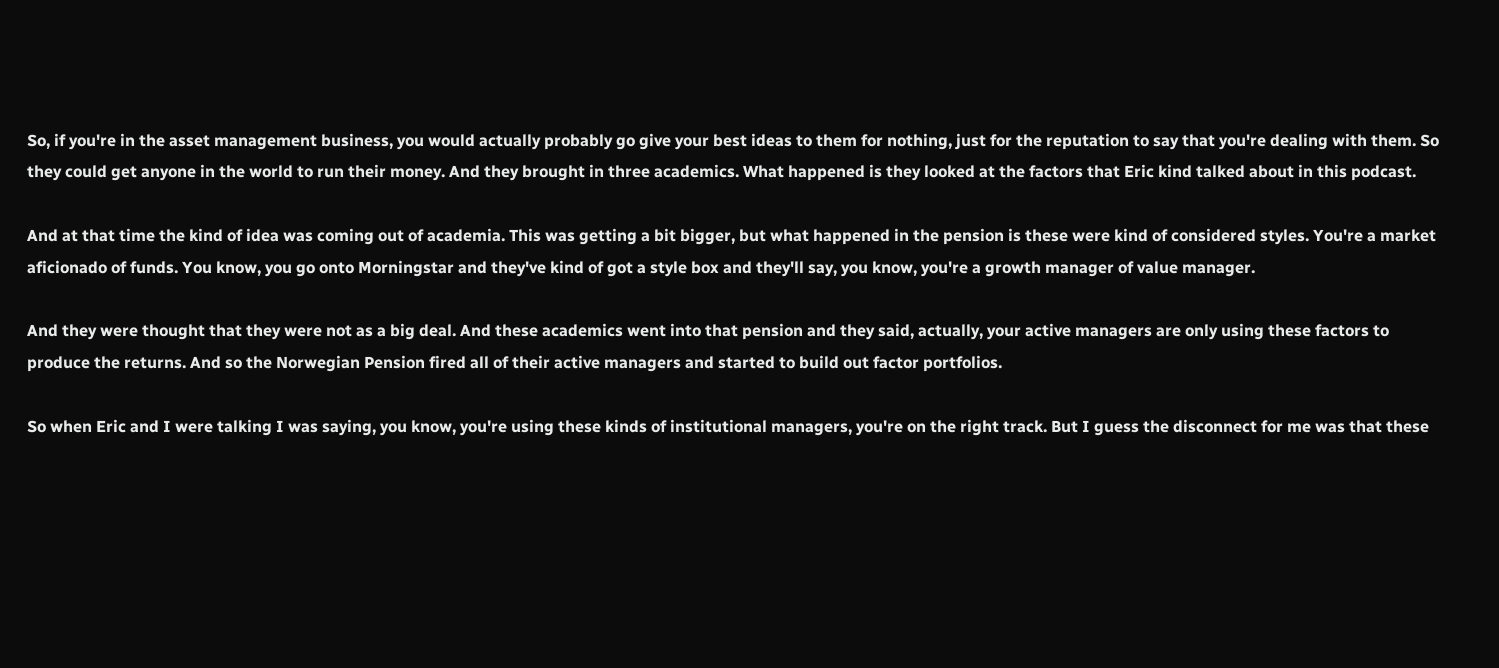So, if you're in the asset management business, you would actually probably go give your best ideas to them for nothing, just for the reputation to say that you're dealing with them. So they could get anyone in the world to run their money. And they brought in three academics. What happened is they looked at the factors that Eric kind talked about in this podcast.

And at that time the kind of idea was coming out of academia. This was getting a bit bigger, but what happened in the pension is these were kind of considered styles. You're a market aficionado of funds. You know, you go onto Morningstar and they've kind of got a style box and they'll say, you know, you're a growth manager of value manager.

And they were thought that they were not as a big deal. And these academics went into that pension and they said, actually, your active managers are only using these factors to produce the returns. And so the Norwegian Pension fired all of their active managers and started to build out factor portfolios.

So when Eric and I were talking I was saying, you know, you're using these kinds of institutional managers, you're on the right track. But I guess the disconnect for me was that these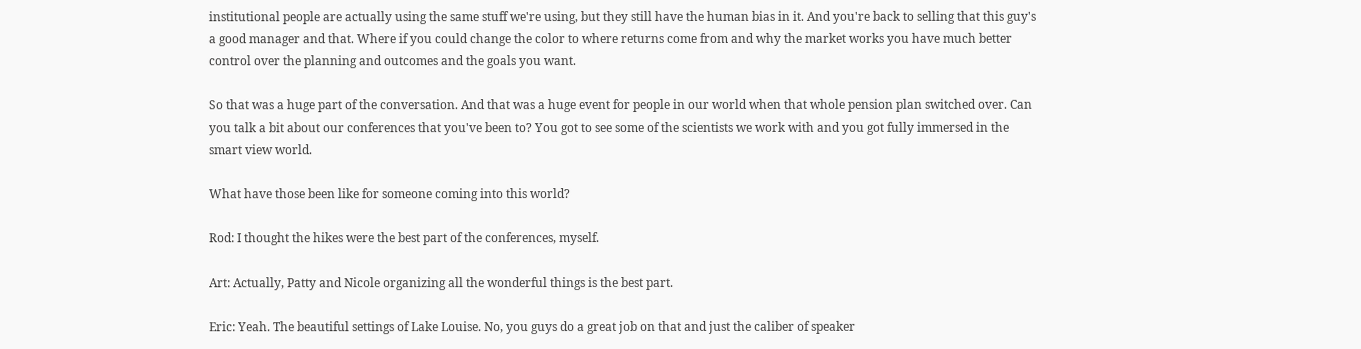institutional people are actually using the same stuff we're using, but they still have the human bias in it. And you're back to selling that this guy's a good manager and that. Where if you could change the color to where returns come from and why the market works you have much better control over the planning and outcomes and the goals you want.

So that was a huge part of the conversation. And that was a huge event for people in our world when that whole pension plan switched over. Can you talk a bit about our conferences that you've been to? You got to see some of the scientists we work with and you got fully immersed in the smart view world.

What have those been like for someone coming into this world?

Rod: I thought the hikes were the best part of the conferences, myself.

Art: Actually, Patty and Nicole organizing all the wonderful things is the best part.

Eric: Yeah. The beautiful settings of Lake Louise. No, you guys do a great job on that and just the caliber of speaker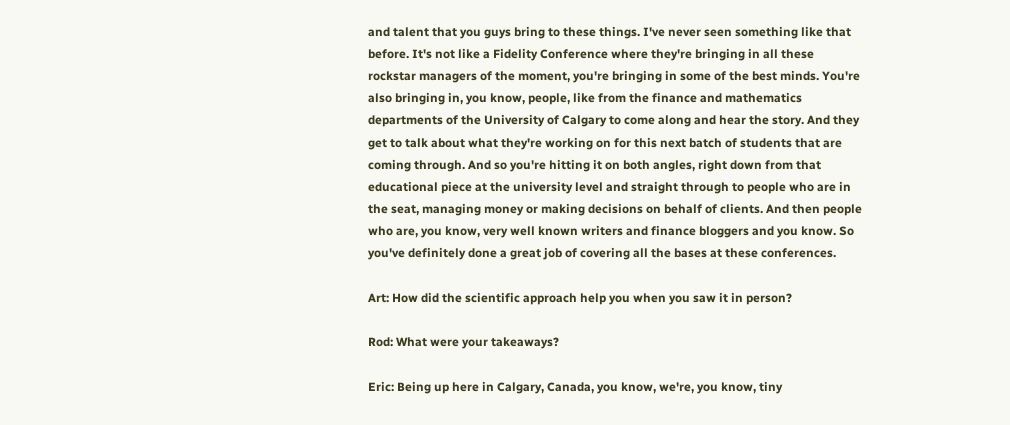and talent that you guys bring to these things. I've never seen something like that before. It's not like a Fidelity Conference where they're bringing in all these rockstar managers of the moment, you're bringing in some of the best minds. You're also bringing in, you know, people, like from the finance and mathematics departments of the University of Calgary to come along and hear the story. And they get to talk about what they're working on for this next batch of students that are coming through. And so you're hitting it on both angles, right down from that educational piece at the university level and straight through to people who are in the seat, managing money or making decisions on behalf of clients. And then people who are, you know, very well known writers and finance bloggers and you know. So you've definitely done a great job of covering all the bases at these conferences.

Art: How did the scientific approach help you when you saw it in person?

Rod: What were your takeaways?

Eric: Being up here in Calgary, Canada, you know, we're, you know, tiny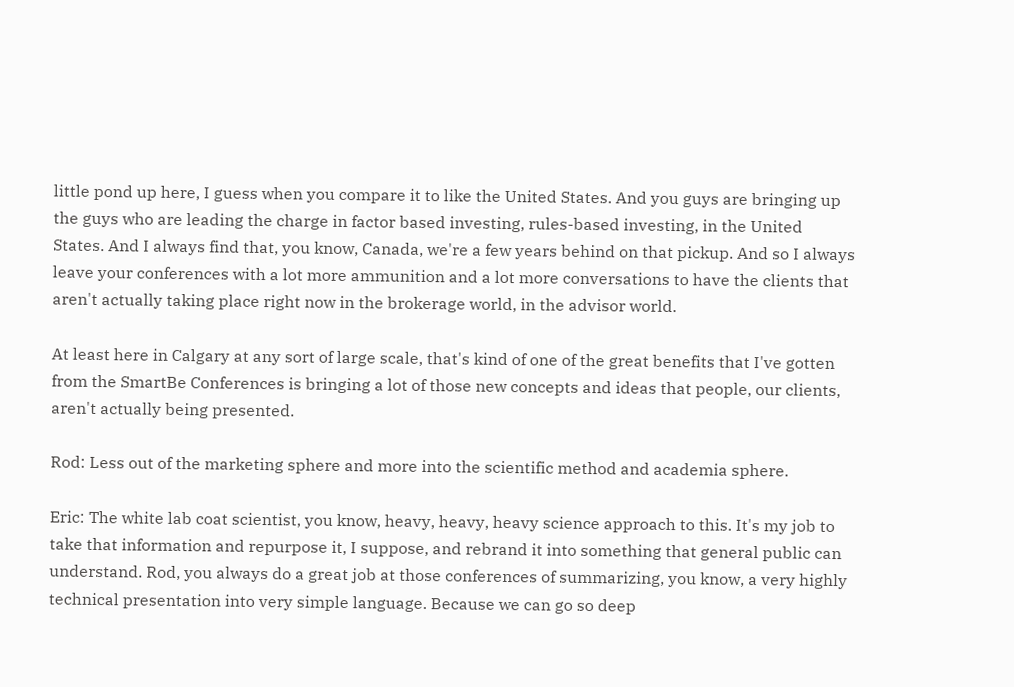little pond up here, I guess when you compare it to like the United States. And you guys are bringing up the guys who are leading the charge in factor based investing, rules-based investing, in the United States. And I always find that, you know, Canada, we're a few years behind on that pickup. And so I always leave your conferences with a lot more ammunition and a lot more conversations to have the clients that aren't actually taking place right now in the brokerage world, in the advisor world.

At least here in Calgary at any sort of large scale, that's kind of one of the great benefits that I've gotten from the SmartBe Conferences is bringing a lot of those new concepts and ideas that people, our clients, aren't actually being presented.

Rod: Less out of the marketing sphere and more into the scientific method and academia sphere.

Eric: The white lab coat scientist, you know, heavy, heavy, heavy science approach to this. It's my job to take that information and repurpose it, I suppose, and rebrand it into something that general public can understand. Rod, you always do a great job at those conferences of summarizing, you know, a very highly technical presentation into very simple language. Because we can go so deep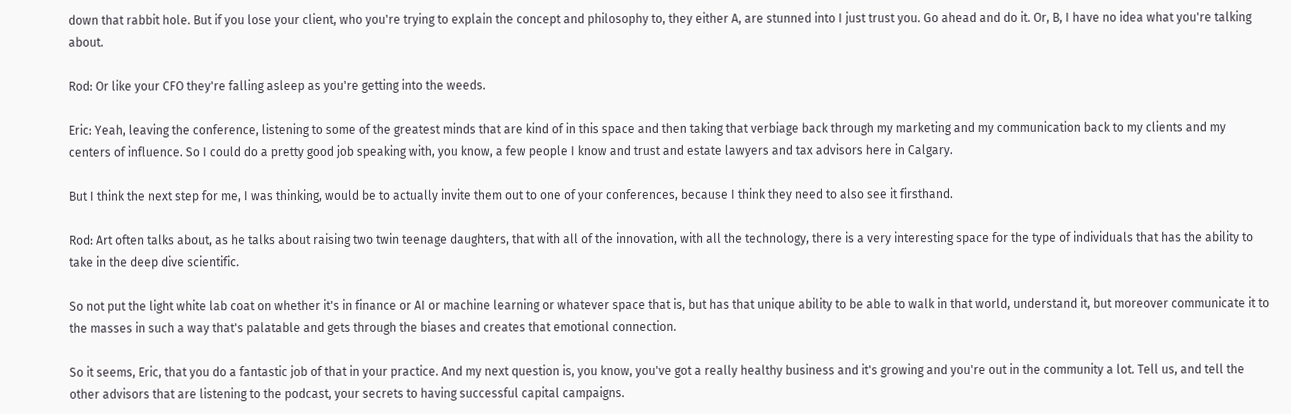down that rabbit hole. But if you lose your client, who you're trying to explain the concept and philosophy to, they either A, are stunned into I just trust you. Go ahead and do it. Or, B, I have no idea what you're talking about.

Rod: Or like your CFO they're falling asleep as you're getting into the weeds.

Eric: Yeah, leaving the conference, listening to some of the greatest minds that are kind of in this space and then taking that verbiage back through my marketing and my communication back to my clients and my centers of influence. So I could do a pretty good job speaking with, you know, a few people I know and trust and estate lawyers and tax advisors here in Calgary.

But I think the next step for me, I was thinking, would be to actually invite them out to one of your conferences, because I think they need to also see it firsthand.

Rod: Art often talks about, as he talks about raising two twin teenage daughters, that with all of the innovation, with all the technology, there is a very interesting space for the type of individuals that has the ability to take in the deep dive scientific.

So not put the light white lab coat on whether it's in finance or AI or machine learning or whatever space that is, but has that unique ability to be able to walk in that world, understand it, but moreover communicate it to the masses in such a way that's palatable and gets through the biases and creates that emotional connection.

So it seems, Eric, that you do a fantastic job of that in your practice. And my next question is, you know, you've got a really healthy business and it's growing and you're out in the community a lot. Tell us, and tell the other advisors that are listening to the podcast, your secrets to having successful capital campaigns.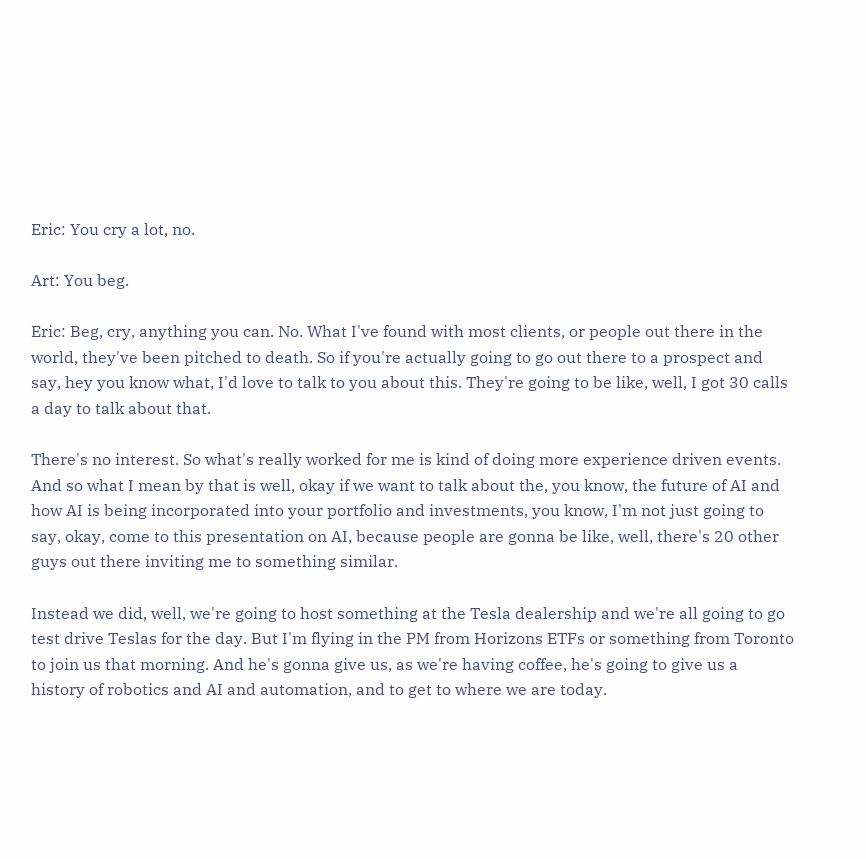Eric: You cry a lot, no.

Art: You beg.

Eric: Beg, cry, anything you can. No. What I've found with most clients, or people out there in the world, they've been pitched to death. So if you're actually going to go out there to a prospect and say, hey you know what, I'd love to talk to you about this. They're going to be like, well, I got 30 calls a day to talk about that.

There's no interest. So what's really worked for me is kind of doing more experience driven events. And so what I mean by that is well, okay if we want to talk about the, you know, the future of AI and how AI is being incorporated into your portfolio and investments, you know, I'm not just going to say, okay, come to this presentation on AI, because people are gonna be like, well, there's 20 other guys out there inviting me to something similar.

Instead we did, well, we're going to host something at the Tesla dealership and we're all going to go test drive Teslas for the day. But I'm flying in the PM from Horizons ETFs or something from Toronto to join us that morning. And he's gonna give us, as we're having coffee, he's going to give us a history of robotics and AI and automation, and to get to where we are today.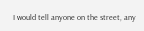I would tell anyone on the street, any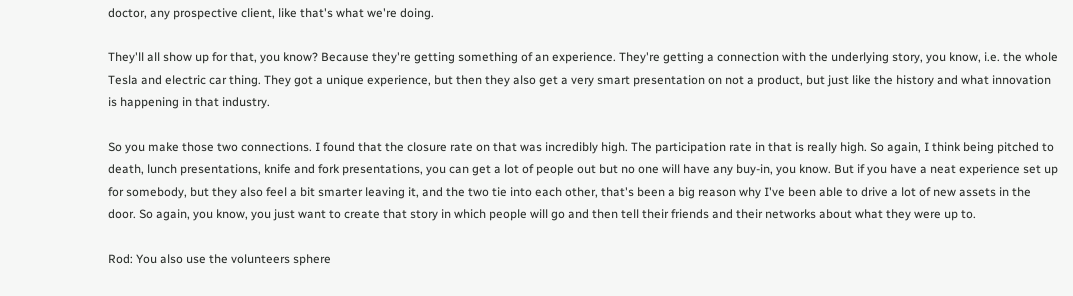doctor, any prospective client, like that's what we're doing.

They'll all show up for that, you know? Because they're getting something of an experience. They're getting a connection with the underlying story, you know, i.e. the whole Tesla and electric car thing. They got a unique experience, but then they also get a very smart presentation on not a product, but just like the history and what innovation is happening in that industry.

So you make those two connections. I found that the closure rate on that was incredibly high. The participation rate in that is really high. So again, I think being pitched to death, lunch presentations, knife and fork presentations, you can get a lot of people out but no one will have any buy-in, you know. But if you have a neat experience set up for somebody, but they also feel a bit smarter leaving it, and the two tie into each other, that's been a big reason why I've been able to drive a lot of new assets in the door. So again, you know, you just want to create that story in which people will go and then tell their friends and their networks about what they were up to.

Rod: You also use the volunteers sphere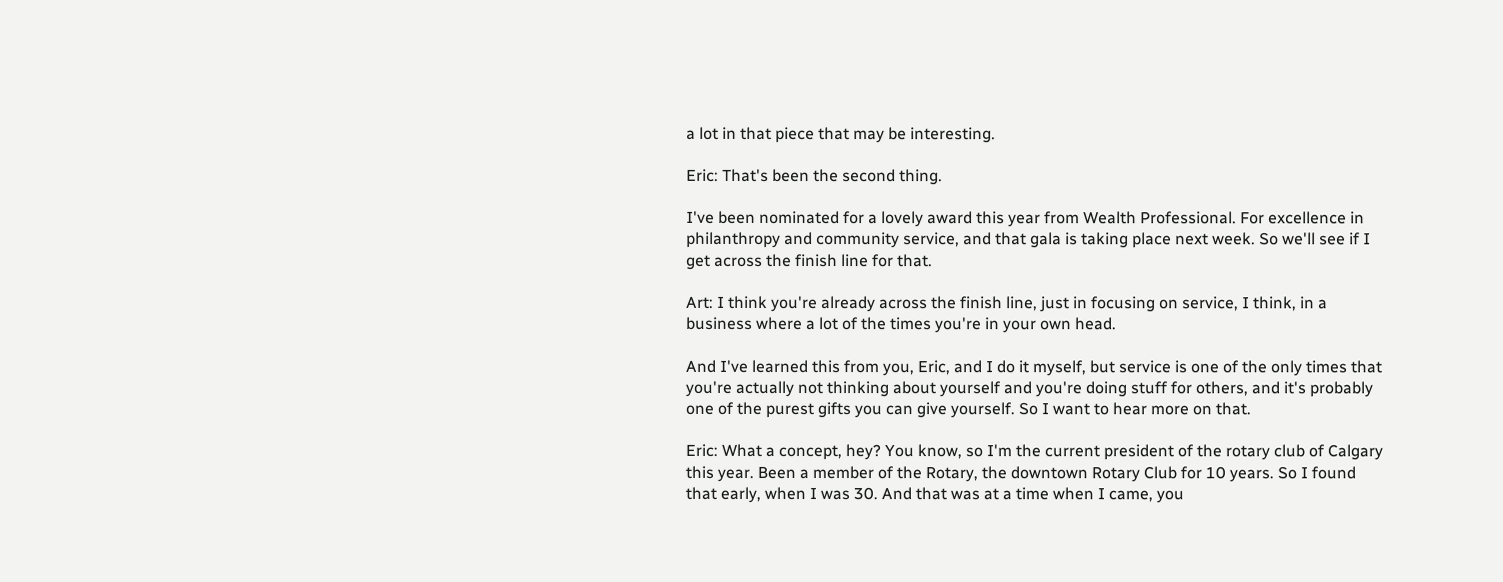a lot in that piece that may be interesting.

Eric: That's been the second thing.

I've been nominated for a lovely award this year from Wealth Professional. For excellence in philanthropy and community service, and that gala is taking place next week. So we'll see if I get across the finish line for that.

Art: I think you're already across the finish line, just in focusing on service, I think, in a business where a lot of the times you're in your own head.

And I've learned this from you, Eric, and I do it myself, but service is one of the only times that you're actually not thinking about yourself and you're doing stuff for others, and it's probably one of the purest gifts you can give yourself. So I want to hear more on that.

Eric: What a concept, hey? You know, so I'm the current president of the rotary club of Calgary this year. Been a member of the Rotary, the downtown Rotary Club for 10 years. So I found that early, when I was 30. And that was at a time when I came, you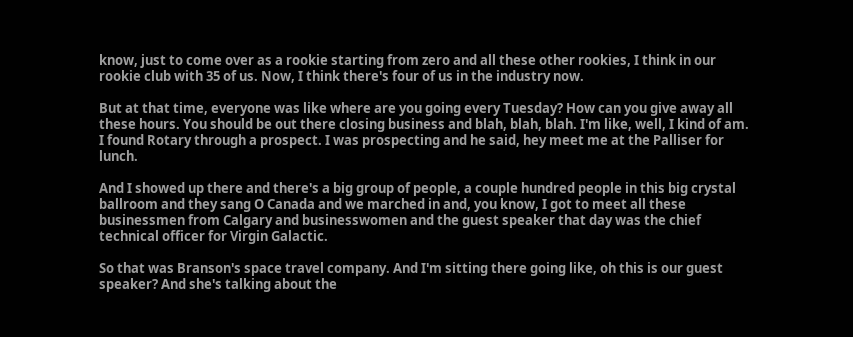know, just to come over as a rookie starting from zero and all these other rookies, I think in our rookie club with 35 of us. Now, I think there's four of us in the industry now.

But at that time, everyone was like where are you going every Tuesday? How can you give away all these hours. You should be out there closing business and blah, blah, blah. I'm like, well, I kind of am. I found Rotary through a prospect. I was prospecting and he said, hey meet me at the Palliser for lunch.

And I showed up there and there's a big group of people, a couple hundred people in this big crystal ballroom and they sang O Canada and we marched in and, you know, I got to meet all these businessmen from Calgary and businesswomen and the guest speaker that day was the chief technical officer for Virgin Galactic.

So that was Branson's space travel company. And I'm sitting there going like, oh this is our guest speaker? And she's talking about the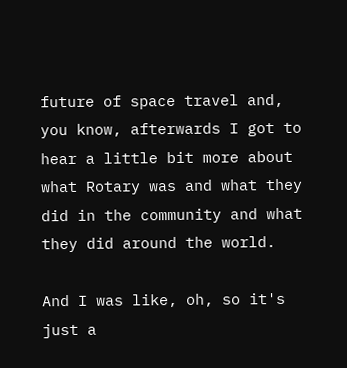future of space travel and, you know, afterwards I got to hear a little bit more about what Rotary was and what they did in the community and what they did around the world.

And I was like, oh, so it's just a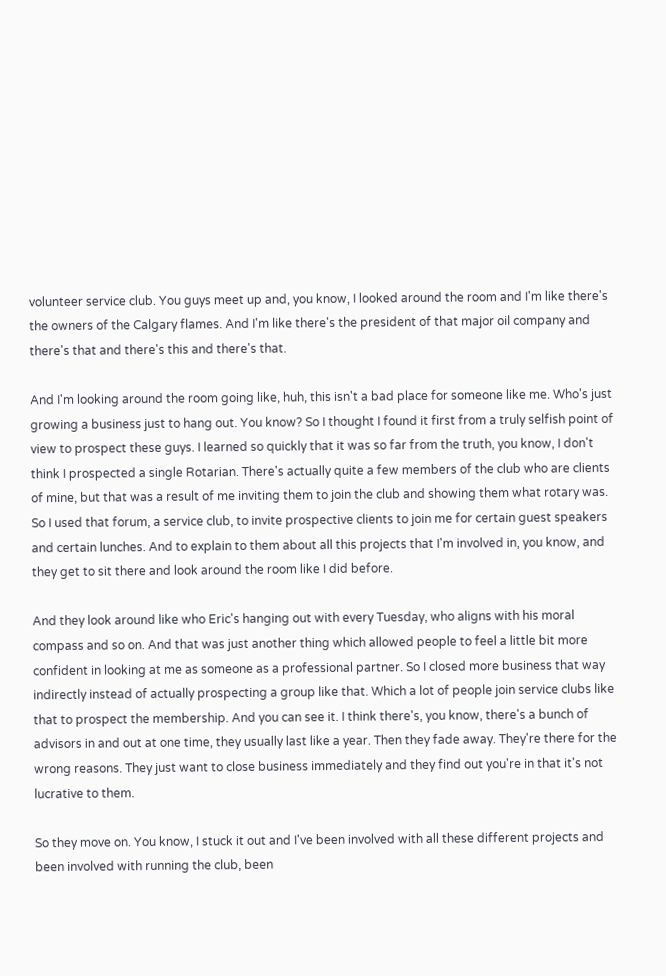volunteer service club. You guys meet up and, you know, I looked around the room and I'm like there's the owners of the Calgary flames. And I'm like there's the president of that major oil company and there's that and there's this and there's that.

And I'm looking around the room going like, huh, this isn't a bad place for someone like me. Who's just growing a business just to hang out. You know? So I thought I found it first from a truly selfish point of view to prospect these guys. I learned so quickly that it was so far from the truth, you know, I don't think I prospected a single Rotarian. There's actually quite a few members of the club who are clients of mine, but that was a result of me inviting them to join the club and showing them what rotary was. So I used that forum, a service club, to invite prospective clients to join me for certain guest speakers and certain lunches. And to explain to them about all this projects that I'm involved in, you know, and they get to sit there and look around the room like I did before.

And they look around like who Eric's hanging out with every Tuesday, who aligns with his moral compass and so on. And that was just another thing which allowed people to feel a little bit more confident in looking at me as someone as a professional partner. So I closed more business that way indirectly instead of actually prospecting a group like that. Which a lot of people join service clubs like that to prospect the membership. And you can see it. I think there's, you know, there's a bunch of advisors in and out at one time, they usually last like a year. Then they fade away. They're there for the wrong reasons. They just want to close business immediately and they find out you're in that it's not lucrative to them.

So they move on. You know, I stuck it out and I've been involved with all these different projects and been involved with running the club, been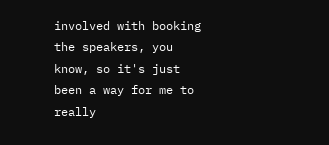involved with booking the speakers, you know, so it's just been a way for me to really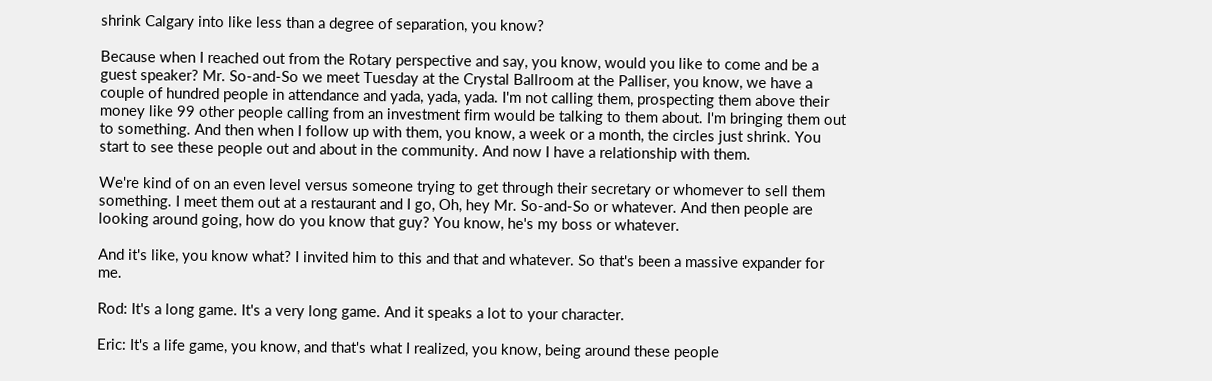shrink Calgary into like less than a degree of separation, you know?

Because when I reached out from the Rotary perspective and say, you know, would you like to come and be a guest speaker? Mr. So-and-So we meet Tuesday at the Crystal Ballroom at the Palliser, you know, we have a couple of hundred people in attendance and yada, yada, yada. I'm not calling them, prospecting them above their money like 99 other people calling from an investment firm would be talking to them about. I'm bringing them out to something. And then when I follow up with them, you know, a week or a month, the circles just shrink. You start to see these people out and about in the community. And now I have a relationship with them.

We're kind of on an even level versus someone trying to get through their secretary or whomever to sell them something. I meet them out at a restaurant and I go, Oh, hey Mr. So-and-So or whatever. And then people are looking around going, how do you know that guy? You know, he's my boss or whatever.

And it's like, you know what? I invited him to this and that and whatever. So that's been a massive expander for me.

Rod: It's a long game. It's a very long game. And it speaks a lot to your character.

Eric: It's a life game, you know, and that's what I realized, you know, being around these people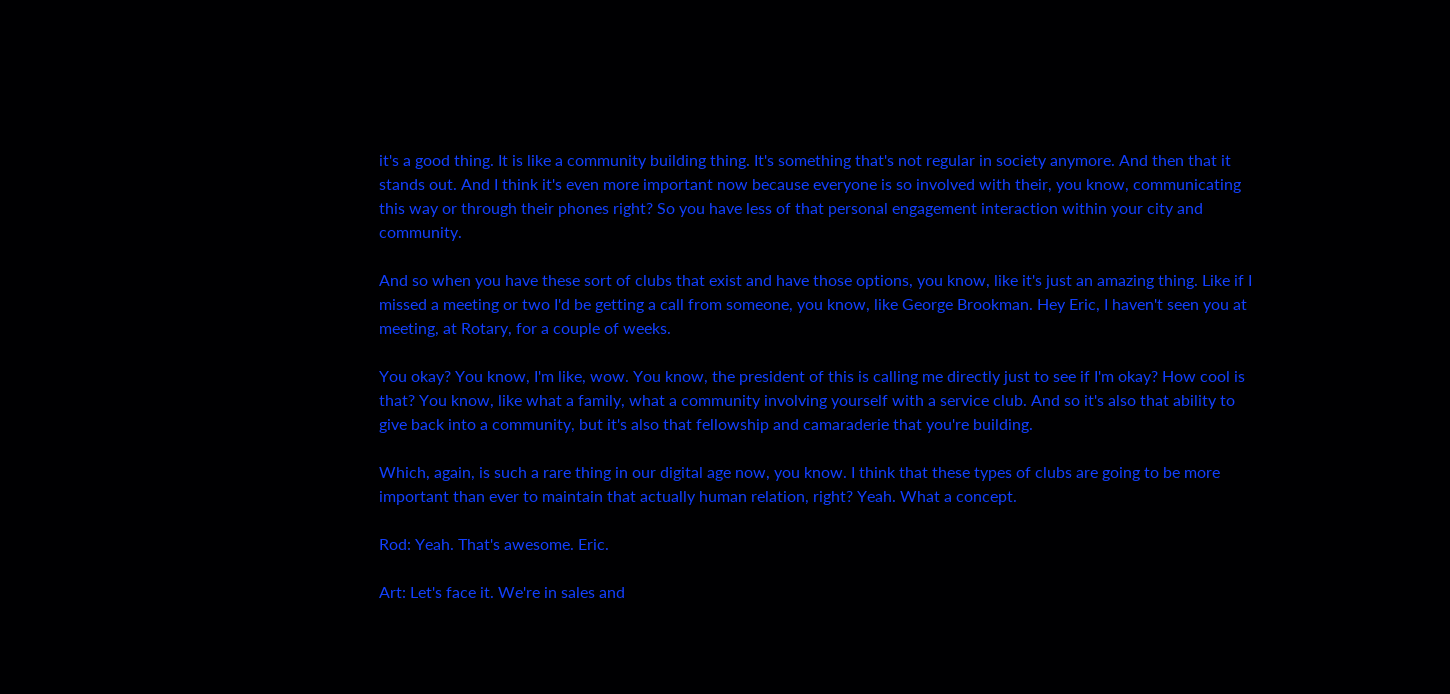it's a good thing. It is like a community building thing. It's something that's not regular in society anymore. And then that it stands out. And I think it's even more important now because everyone is so involved with their, you know, communicating this way or through their phones right? So you have less of that personal engagement interaction within your city and community.

And so when you have these sort of clubs that exist and have those options, you know, like it's just an amazing thing. Like if I missed a meeting or two I'd be getting a call from someone, you know, like George Brookman. Hey Eric, I haven't seen you at meeting, at Rotary, for a couple of weeks.

You okay? You know, I'm like, wow. You know, the president of this is calling me directly just to see if I'm okay? How cool is that? You know, like what a family, what a community involving yourself with a service club. And so it's also that ability to give back into a community, but it's also that fellowship and camaraderie that you're building.

Which, again, is such a rare thing in our digital age now, you know. I think that these types of clubs are going to be more important than ever to maintain that actually human relation, right? Yeah. What a concept.

Rod: Yeah. That's awesome. Eric.

Art: Let's face it. We're in sales and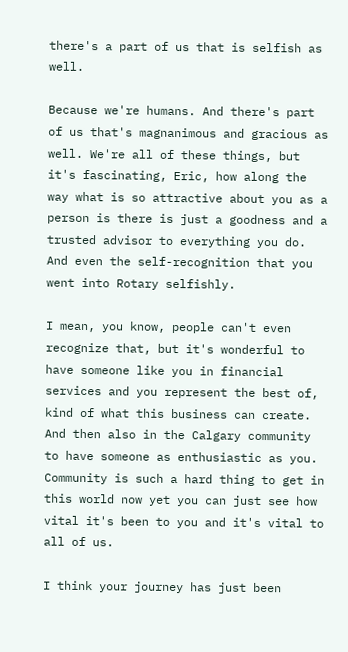there's a part of us that is selfish as well.

Because we're humans. And there's part of us that's magnanimous and gracious as well. We're all of these things, but it's fascinating, Eric, how along the way what is so attractive about you as a person is there is just a goodness and a trusted advisor to everything you do. And even the self-recognition that you went into Rotary selfishly.

I mean, you know, people can't even recognize that, but it's wonderful to have someone like you in financial services and you represent the best of, kind of what this business can create. And then also in the Calgary community to have someone as enthusiastic as you. Community is such a hard thing to get in this world now yet you can just see how vital it's been to you and it's vital to all of us.

I think your journey has just been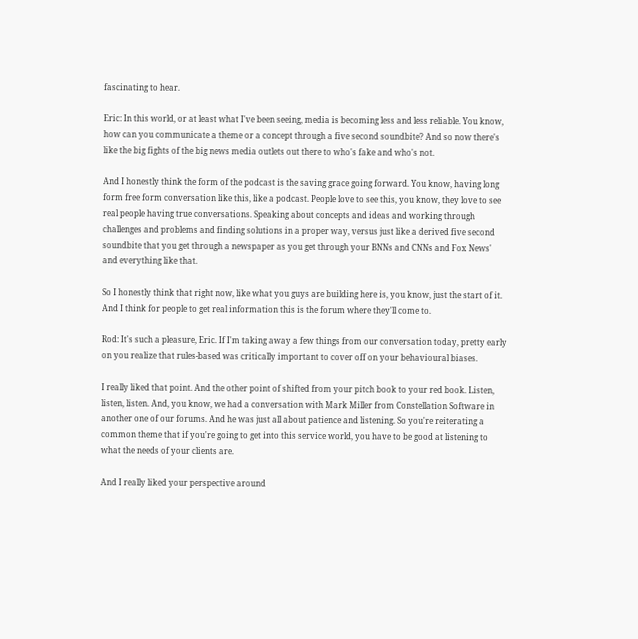fascinating to hear.

Eric: In this world, or at least what I've been seeing, media is becoming less and less reliable. You know, how can you communicate a theme or a concept through a five second soundbite? And so now there's like the big fights of the big news media outlets out there to who's fake and who's not.

And I honestly think the form of the podcast is the saving grace going forward. You know, having long form free form conversation like this, like a podcast. People love to see this, you know, they love to see real people having true conversations. Speaking about concepts and ideas and working through challenges and problems and finding solutions in a proper way, versus just like a derived five second soundbite that you get through a newspaper as you get through your BNNs and CNNs and Fox News' and everything like that.

So I honestly think that right now, like what you guys are building here is, you know, just the start of it. And I think for people to get real information this is the forum where they'll come to.

Rod: It's such a pleasure, Eric. If I'm taking away a few things from our conversation today, pretty early on you realize that rules-based was critically important to cover off on your behavioural biases.

I really liked that point. And the other point of shifted from your pitch book to your red book. Listen, listen, listen. And, you know, we had a conversation with Mark Miller from Constellation Software in another one of our forums. And he was just all about patience and listening. So you're reiterating a common theme that if you're going to get into this service world, you have to be good at listening to what the needs of your clients are.

And I really liked your perspective around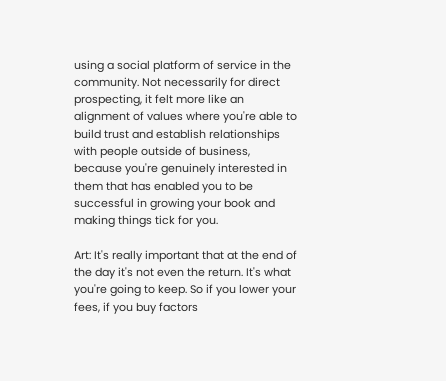using a social platform of service in the community. Not necessarily for direct prospecting, it felt more like an alignment of values where you're able to build trust and establish relationships with people outside of business, because you're genuinely interested in them that has enabled you to be successful in growing your book and making things tick for you.

Art: It's really important that at the end of the day it's not even the return. It's what you're going to keep. So if you lower your fees, if you buy factors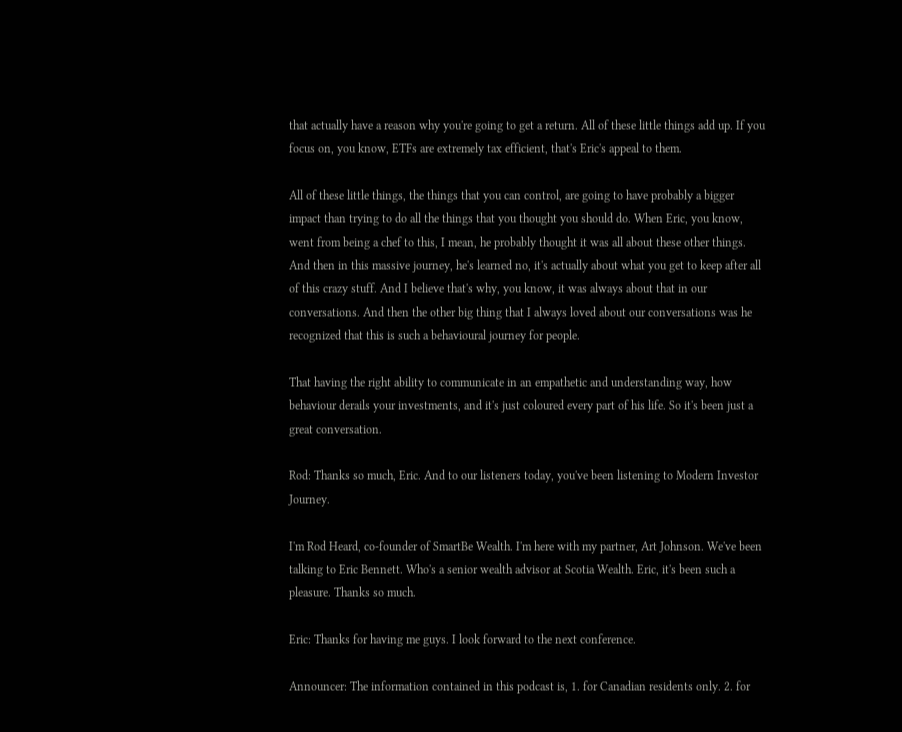that actually have a reason why you're going to get a return. All of these little things add up. If you focus on, you know, ETFs are extremely tax efficient, that's Eric's appeal to them.

All of these little things, the things that you can control, are going to have probably a bigger impact than trying to do all the things that you thought you should do. When Eric, you know, went from being a chef to this, I mean, he probably thought it was all about these other things. And then in this massive journey, he's learned no, it's actually about what you get to keep after all of this crazy stuff. And I believe that's why, you know, it was always about that in our conversations. And then the other big thing that I always loved about our conversations was he recognized that this is such a behavioural journey for people.

That having the right ability to communicate in an empathetic and understanding way, how behaviour derails your investments, and it's just coloured every part of his life. So it's been just a great conversation.

Rod: Thanks so much, Eric. And to our listeners today, you've been listening to Modern Investor Journey.

I'm Rod Heard, co-founder of SmartBe Wealth. I'm here with my partner, Art Johnson. We've been talking to Eric Bennett. Who's a senior wealth advisor at Scotia Wealth. Eric, it's been such a pleasure. Thanks so much.

Eric: Thanks for having me guys. I look forward to the next conference.

Announcer: The information contained in this podcast is, 1. for Canadian residents only. 2. for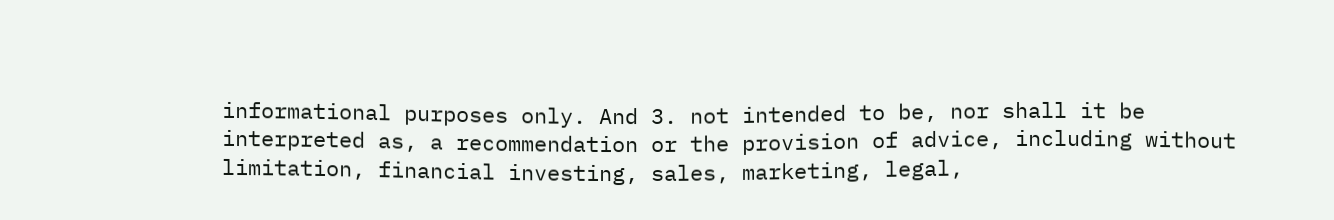informational purposes only. And 3. not intended to be, nor shall it be interpreted as, a recommendation or the provision of advice, including without limitation, financial investing, sales, marketing, legal,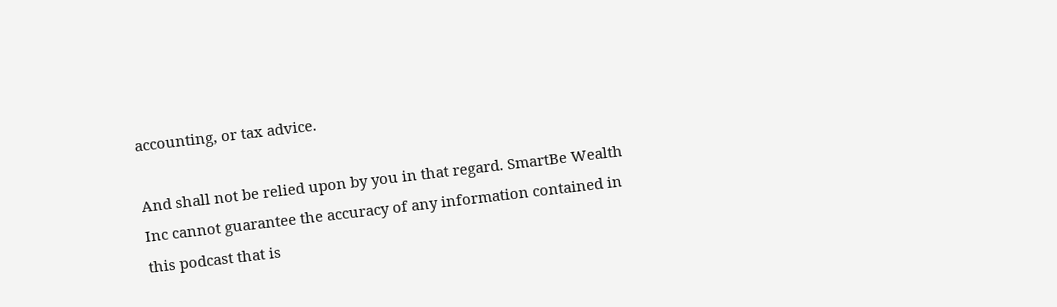accounting, or tax advice.

And shall not be relied upon by you in that regard. SmartBe Wealth Inc cannot guarantee the accuracy of any information contained in this podcast that is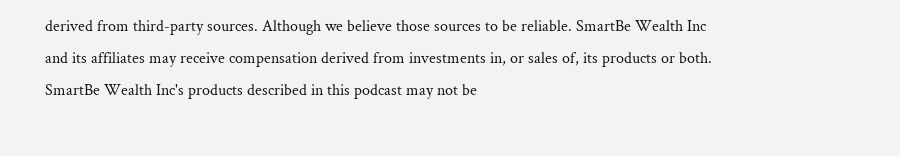derived from third-party sources. Although we believe those sources to be reliable. SmartBe Wealth Inc and its affiliates may receive compensation derived from investments in, or sales of, its products or both. SmartBe Wealth Inc's products described in this podcast may not be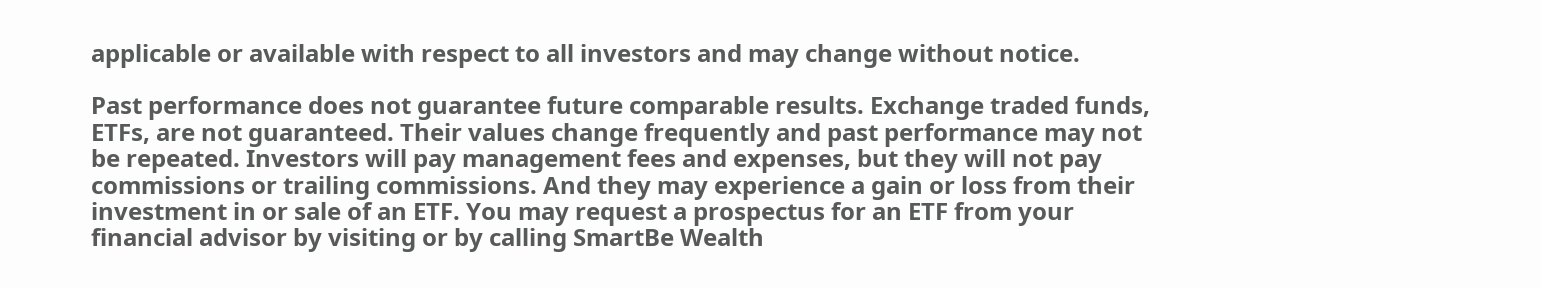applicable or available with respect to all investors and may change without notice.

Past performance does not guarantee future comparable results. Exchange traded funds, ETFs, are not guaranteed. Their values change frequently and past performance may not be repeated. Investors will pay management fees and expenses, but they will not pay commissions or trailing commissions. And they may experience a gain or loss from their investment in or sale of an ETF. You may request a prospectus for an ETF from your financial advisor by visiting or by calling SmartBe Wealth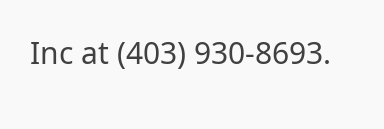Inc at (403) 930-8693.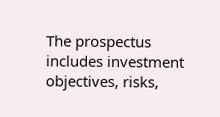The prospectus includes investment objectives, risks,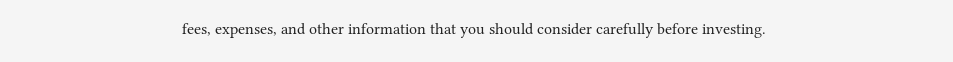fees, expenses, and other information that you should consider carefully before investing.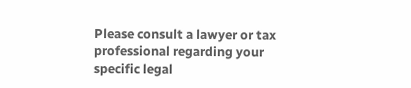Please consult a lawyer or tax professional regarding your specific legal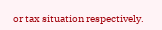or tax situation respectively.